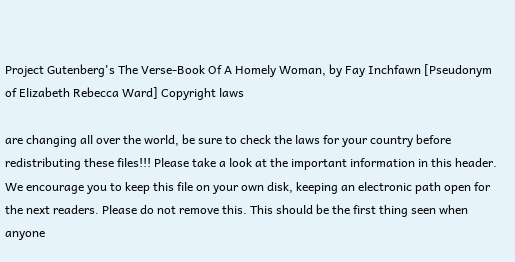Project Gutenberg's The Verse-Book Of A Homely Woman, by Fay Inchfawn [Pseudonym of Elizabeth Rebecca Ward] Copyright laws

are changing all over the world, be sure to check the laws for your country before redistributing these files!!! Please take a look at the important information in this header. We encourage you to keep this file on your own disk, keeping an electronic path open for the next readers. Please do not remove this. This should be the first thing seen when anyone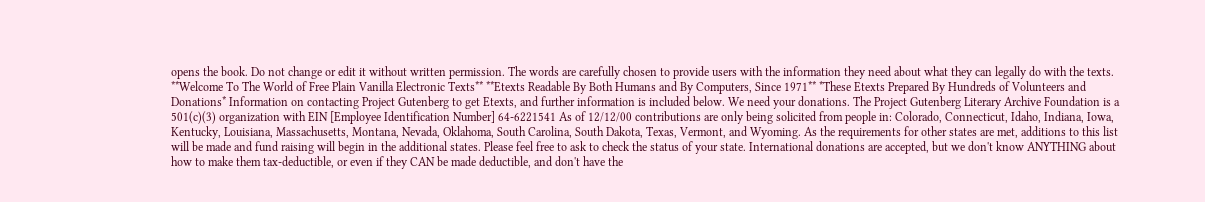opens the book. Do not change or edit it without written permission. The words are carefully chosen to provide users with the information they need about what they can legally do with the texts. **Welcome To The World of Free Plain Vanilla Electronic Texts** **Etexts Readable By Both Humans and By Computers, Since 1971** *These Etexts Prepared By Hundreds of Volunteers and Donations* Information on contacting Project Gutenberg to get Etexts, and further information is included below. We need your donations. The Project Gutenberg Literary Archive Foundation is a 501(c)(3) organization with EIN [Employee Identification Number] 64-6221541 As of 12/12/00 contributions are only being solicited from people in: Colorado, Connecticut, Idaho, Indiana, Iowa, Kentucky, Louisiana, Massachusetts, Montana, Nevada, Oklahoma, South Carolina, South Dakota, Texas, Vermont, and Wyoming. As the requirements for other states are met, additions to this list will be made and fund raising will begin in the additional states. Please feel free to ask to check the status of your state. International donations are accepted, but we don't know ANYTHING about how to make them tax-deductible, or even if they CAN be made deductible, and don't have the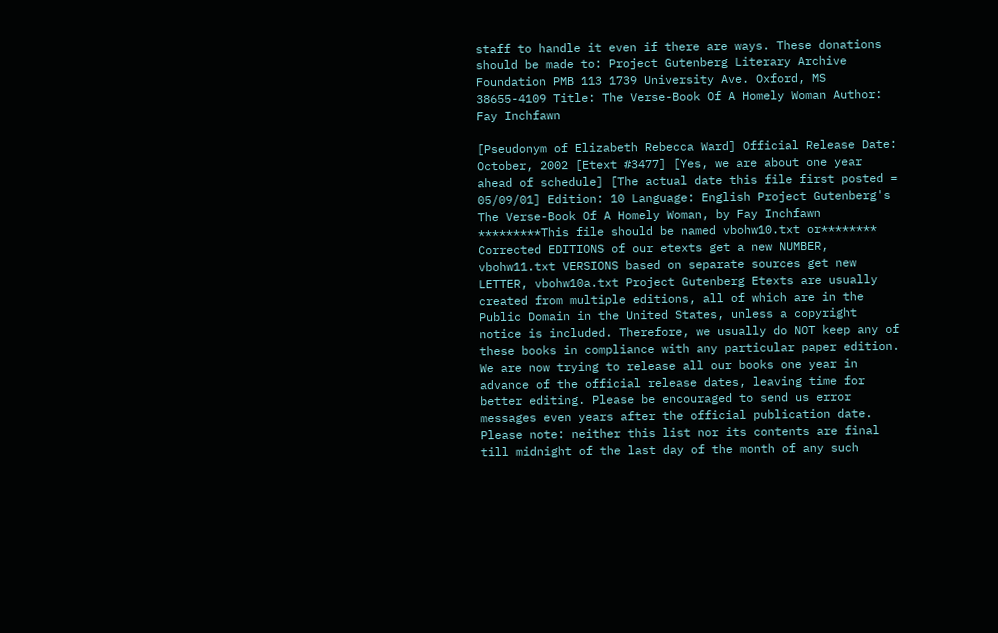staff to handle it even if there are ways. These donations should be made to: Project Gutenberg Literary Archive Foundation PMB 113 1739 University Ave. Oxford, MS 38655-4109 Title: The Verse-Book Of A Homely Woman Author: Fay Inchfawn

[Pseudonym of Elizabeth Rebecca Ward] Official Release Date: October, 2002 [Etext #3477] [Yes, we are about one year ahead of schedule] [The actual date this file first posted = 05/09/01] Edition: 10 Language: English Project Gutenberg's The Verse-Book Of A Homely Woman, by Fay Inchfawn *********This file should be named vbohw10.txt or******** Corrected EDITIONS of our etexts get a new NUMBER, vbohw11.txt VERSIONS based on separate sources get new LETTER, vbohw10a.txt Project Gutenberg Etexts are usually created from multiple editions, all of which are in the Public Domain in the United States, unless a copyright notice is included. Therefore, we usually do NOT keep any of these books in compliance with any particular paper edition. We are now trying to release all our books one year in advance of the official release dates, leaving time for better editing. Please be encouraged to send us error messages even years after the official publication date. Please note: neither this list nor its contents are final till midnight of the last day of the month of any such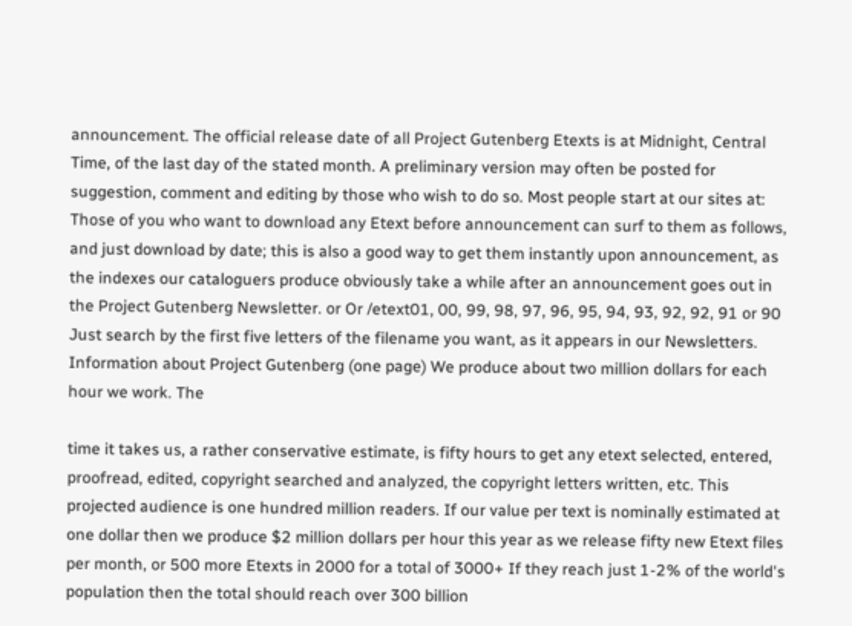announcement. The official release date of all Project Gutenberg Etexts is at Midnight, Central Time, of the last day of the stated month. A preliminary version may often be posted for suggestion, comment and editing by those who wish to do so. Most people start at our sites at: Those of you who want to download any Etext before announcement can surf to them as follows, and just download by date; this is also a good way to get them instantly upon announcement, as the indexes our cataloguers produce obviously take a while after an announcement goes out in the Project Gutenberg Newsletter. or Or /etext01, 00, 99, 98, 97, 96, 95, 94, 93, 92, 92, 91 or 90 Just search by the first five letters of the filename you want, as it appears in our Newsletters. Information about Project Gutenberg (one page) We produce about two million dollars for each hour we work. The

time it takes us, a rather conservative estimate, is fifty hours to get any etext selected, entered, proofread, edited, copyright searched and analyzed, the copyright letters written, etc. This projected audience is one hundred million readers. If our value per text is nominally estimated at one dollar then we produce $2 million dollars per hour this year as we release fifty new Etext files per month, or 500 more Etexts in 2000 for a total of 3000+ If they reach just 1-2% of the world's population then the total should reach over 300 billion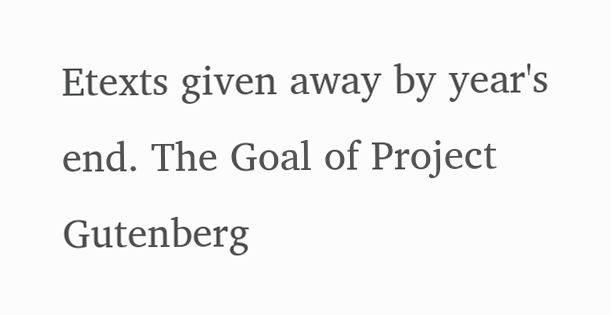Etexts given away by year's end. The Goal of Project Gutenberg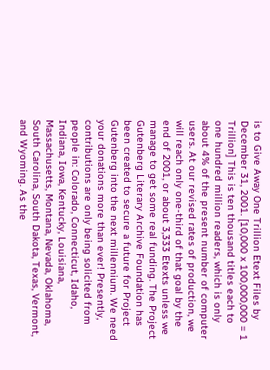is to Give Away One Trillion Etext Files by December 31, 2001. [10,000 x 100,000,000 = 1 Trillion] This is ten thousand titles each to one hundred million readers, which is only about 4% of the present number of computer users. At our revised rates of production, we will reach only one-third of that goal by the end of 2001, or about 3,333 Etexts unless we manage to get some real funding. The Project Gutenberg Literary Archive Foundation has been created to secure a future for Project Gutenberg into the next millennium. We need your donations more than ever! Presently, contributions are only being solicited from people in: Colorado, Connecticut, Idaho, Indiana, Iowa, Kentucky, Louisiana, Massachusetts, Montana, Nevada, Oklahoma, South Carolina, South Dakota, Texas, Vermont, and Wyoming. As the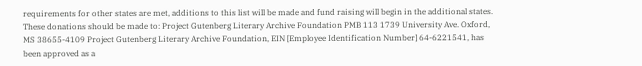requirements for other states are met, additions to this list will be made and fund raising will begin in the additional states. These donations should be made to: Project Gutenberg Literary Archive Foundation PMB 113 1739 University Ave. Oxford, MS 38655-4109 Project Gutenberg Literary Archive Foundation, EIN [Employee Identification Number] 64-6221541, has been approved as a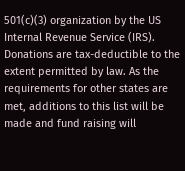501(c)(3) organization by the US Internal Revenue Service (IRS). Donations are tax-deductible to the extent permitted by law. As the requirements for other states are met, additions to this list will be made and fund raising will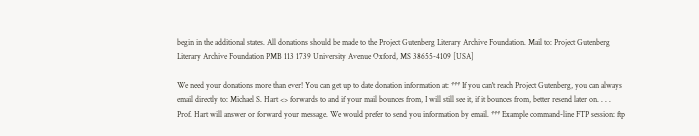begin in the additional states. All donations should be made to the Project Gutenberg Literary Archive Foundation. Mail to: Project Gutenberg Literary Archive Foundation PMB 113 1739 University Avenue Oxford, MS 38655-4109 [USA]

We need your donations more than ever! You can get up to date donation information at: *** If you can't reach Project Gutenberg, you can always email directly to: Michael S. Hart <> forwards to and if your mail bounces from, I will still see it, if it bounces from, better resend later on. . . . Prof. Hart will answer or forward your message. We would prefer to send you information by email. *** Example command-line FTP session: ftp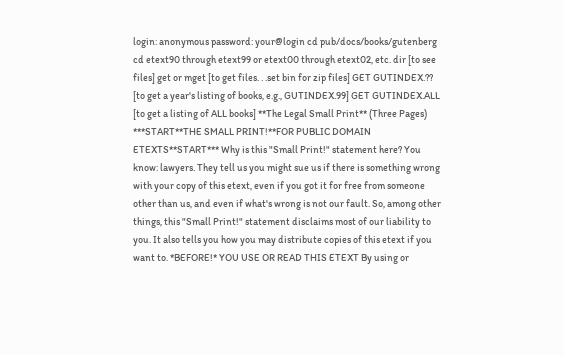login: anonymous password: your@login cd pub/docs/books/gutenberg cd etext90 through etext99 or etext00 through etext02, etc. dir [to see files] get or mget [to get files. . .set bin for zip files] GET GUTINDEX.?? [to get a year's listing of books, e.g., GUTINDEX.99] GET GUTINDEX.ALL [to get a listing of ALL books] **The Legal Small Print** (Three Pages) ***START**THE SMALL PRINT!**FOR PUBLIC DOMAIN ETEXTS**START*** Why is this "Small Print!" statement here? You know: lawyers. They tell us you might sue us if there is something wrong with your copy of this etext, even if you got it for free from someone other than us, and even if what's wrong is not our fault. So, among other things, this "Small Print!" statement disclaims most of our liability to you. It also tells you how you may distribute copies of this etext if you want to. *BEFORE!* YOU USE OR READ THIS ETEXT By using or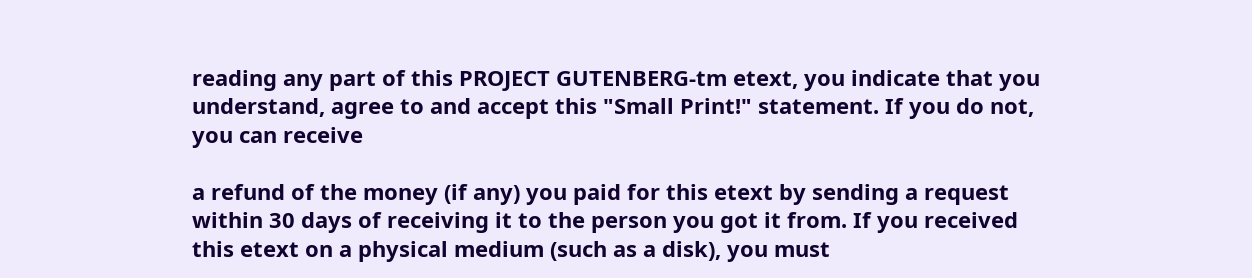reading any part of this PROJECT GUTENBERG-tm etext, you indicate that you understand, agree to and accept this "Small Print!" statement. If you do not, you can receive

a refund of the money (if any) you paid for this etext by sending a request within 30 days of receiving it to the person you got it from. If you received this etext on a physical medium (such as a disk), you must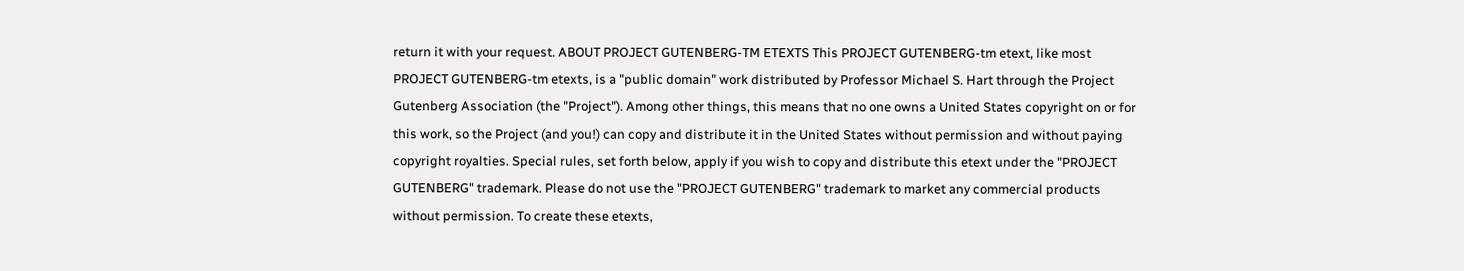return it with your request. ABOUT PROJECT GUTENBERG-TM ETEXTS This PROJECT GUTENBERG-tm etext, like most PROJECT GUTENBERG-tm etexts, is a "public domain" work distributed by Professor Michael S. Hart through the Project Gutenberg Association (the "Project"). Among other things, this means that no one owns a United States copyright on or for this work, so the Project (and you!) can copy and distribute it in the United States without permission and without paying copyright royalties. Special rules, set forth below, apply if you wish to copy and distribute this etext under the "PROJECT GUTENBERG" trademark. Please do not use the "PROJECT GUTENBERG" trademark to market any commercial products without permission. To create these etexts,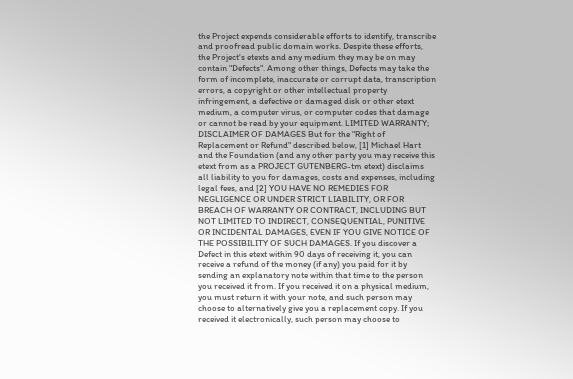the Project expends considerable efforts to identify, transcribe and proofread public domain works. Despite these efforts, the Project's etexts and any medium they may be on may contain "Defects". Among other things, Defects may take the form of incomplete, inaccurate or corrupt data, transcription errors, a copyright or other intellectual property infringement, a defective or damaged disk or other etext medium, a computer virus, or computer codes that damage or cannot be read by your equipment. LIMITED WARRANTY; DISCLAIMER OF DAMAGES But for the "Right of Replacement or Refund" described below, [1] Michael Hart and the Foundation (and any other party you may receive this etext from as a PROJECT GUTENBERG-tm etext) disclaims all liability to you for damages, costs and expenses, including legal fees, and [2] YOU HAVE NO REMEDIES FOR NEGLIGENCE OR UNDER STRICT LIABILITY, OR FOR BREACH OF WARRANTY OR CONTRACT, INCLUDING BUT NOT LIMITED TO INDIRECT, CONSEQUENTIAL, PUNITIVE OR INCIDENTAL DAMAGES, EVEN IF YOU GIVE NOTICE OF THE POSSIBILITY OF SUCH DAMAGES. If you discover a Defect in this etext within 90 days of receiving it, you can receive a refund of the money (if any) you paid for it by sending an explanatory note within that time to the person you received it from. If you received it on a physical medium, you must return it with your note, and such person may choose to alternatively give you a replacement copy. If you received it electronically, such person may choose to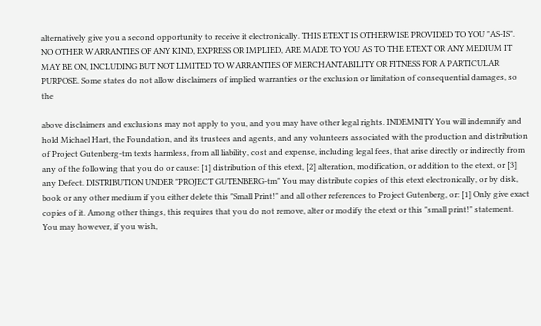alternatively give you a second opportunity to receive it electronically. THIS ETEXT IS OTHERWISE PROVIDED TO YOU "AS-IS". NO OTHER WARRANTIES OF ANY KIND, EXPRESS OR IMPLIED, ARE MADE TO YOU AS TO THE ETEXT OR ANY MEDIUM IT MAY BE ON, INCLUDING BUT NOT LIMITED TO WARRANTIES OF MERCHANTABILITY OR FITNESS FOR A PARTICULAR PURPOSE. Some states do not allow disclaimers of implied warranties or the exclusion or limitation of consequential damages, so the

above disclaimers and exclusions may not apply to you, and you may have other legal rights. INDEMNITY You will indemnify and hold Michael Hart, the Foundation, and its trustees and agents, and any volunteers associated with the production and distribution of Project Gutenberg-tm texts harmless, from all liability, cost and expense, including legal fees, that arise directly or indirectly from any of the following that you do or cause: [1] distribution of this etext, [2] alteration, modification, or addition to the etext, or [3] any Defect. DISTRIBUTION UNDER "PROJECT GUTENBERG-tm" You may distribute copies of this etext electronically, or by disk, book or any other medium if you either delete this "Small Print!" and all other references to Project Gutenberg, or: [1] Only give exact copies of it. Among other things, this requires that you do not remove, alter or modify the etext or this "small print!" statement. You may however, if you wish,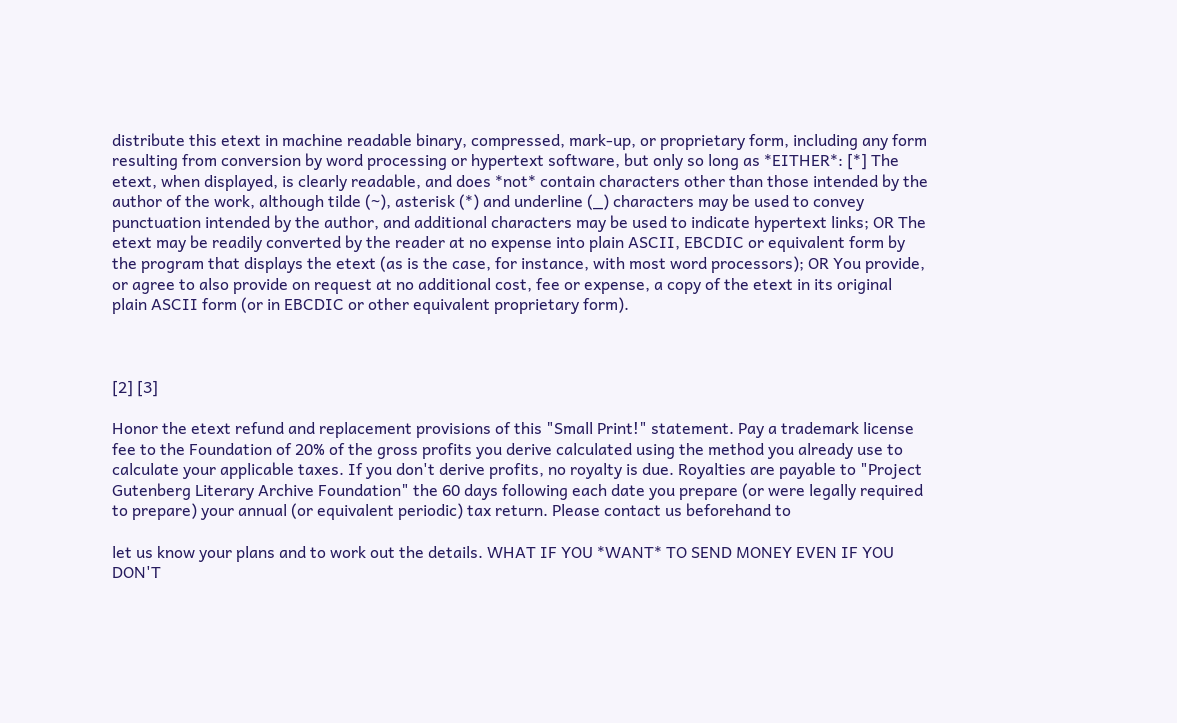distribute this etext in machine readable binary, compressed, mark-up, or proprietary form, including any form resulting from conversion by word processing or hypertext software, but only so long as *EITHER*: [*] The etext, when displayed, is clearly readable, and does *not* contain characters other than those intended by the author of the work, although tilde (~), asterisk (*) and underline (_) characters may be used to convey punctuation intended by the author, and additional characters may be used to indicate hypertext links; OR The etext may be readily converted by the reader at no expense into plain ASCII, EBCDIC or equivalent form by the program that displays the etext (as is the case, for instance, with most word processors); OR You provide, or agree to also provide on request at no additional cost, fee or expense, a copy of the etext in its original plain ASCII form (or in EBCDIC or other equivalent proprietary form).



[2] [3]

Honor the etext refund and replacement provisions of this "Small Print!" statement. Pay a trademark license fee to the Foundation of 20% of the gross profits you derive calculated using the method you already use to calculate your applicable taxes. If you don't derive profits, no royalty is due. Royalties are payable to "Project Gutenberg Literary Archive Foundation" the 60 days following each date you prepare (or were legally required to prepare) your annual (or equivalent periodic) tax return. Please contact us beforehand to

let us know your plans and to work out the details. WHAT IF YOU *WANT* TO SEND MONEY EVEN IF YOU DON'T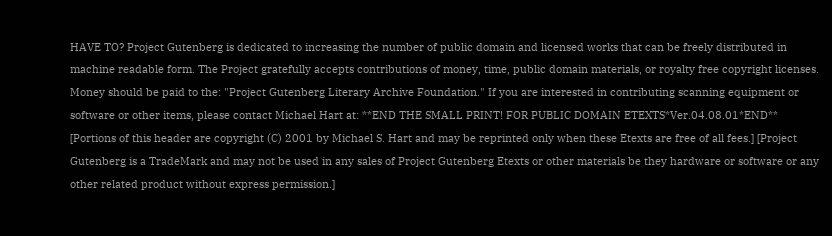HAVE TO? Project Gutenberg is dedicated to increasing the number of public domain and licensed works that can be freely distributed in machine readable form. The Project gratefully accepts contributions of money, time, public domain materials, or royalty free copyright licenses. Money should be paid to the: "Project Gutenberg Literary Archive Foundation." If you are interested in contributing scanning equipment or software or other items, please contact Michael Hart at: **END THE SMALL PRINT! FOR PUBLIC DOMAIN ETEXTS*Ver.04.08.01*END** [Portions of this header are copyright (C) 2001 by Michael S. Hart and may be reprinted only when these Etexts are free of all fees.] [Project Gutenberg is a TradeMark and may not be used in any sales of Project Gutenberg Etexts or other materials be they hardware or software or any other related product without express permission.]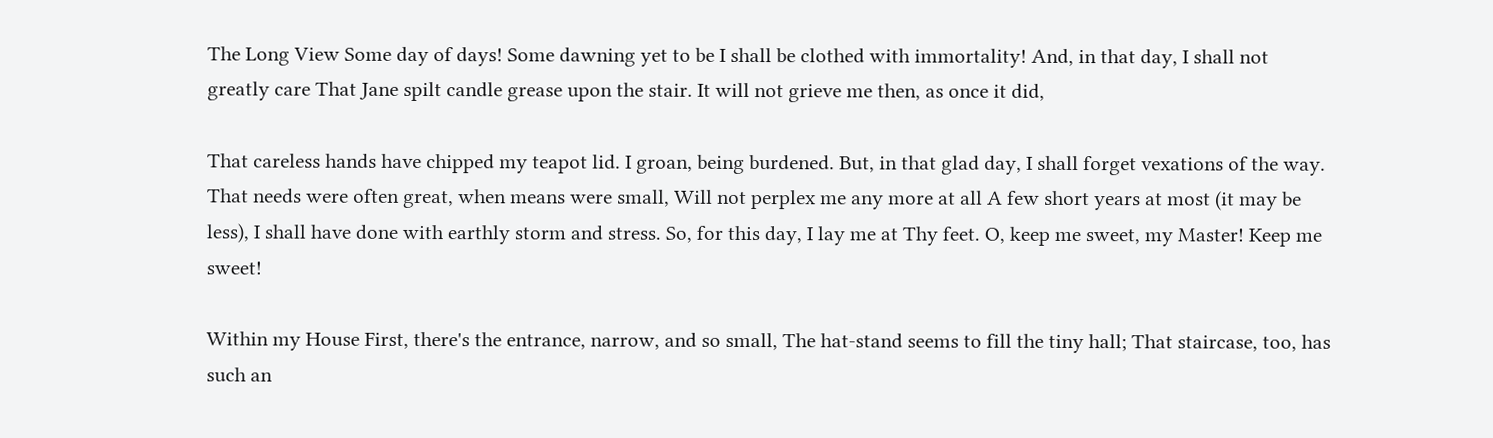The Long View Some day of days! Some dawning yet to be I shall be clothed with immortality! And, in that day, I shall not greatly care That Jane spilt candle grease upon the stair. It will not grieve me then, as once it did,

That careless hands have chipped my teapot lid. I groan, being burdened. But, in that glad day, I shall forget vexations of the way. That needs were often great, when means were small, Will not perplex me any more at all A few short years at most (it may be less), I shall have done with earthly storm and stress. So, for this day, I lay me at Thy feet. O, keep me sweet, my Master! Keep me sweet!

Within my House First, there's the entrance, narrow, and so small, The hat-stand seems to fill the tiny hall; That staircase, too, has such an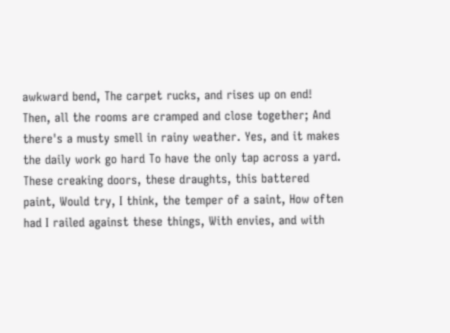awkward bend, The carpet rucks, and rises up on end! Then, all the rooms are cramped and close together; And there's a musty smell in rainy weather. Yes, and it makes the daily work go hard To have the only tap across a yard. These creaking doors, these draughts, this battered paint, Would try, I think, the temper of a saint, How often had I railed against these things, With envies, and with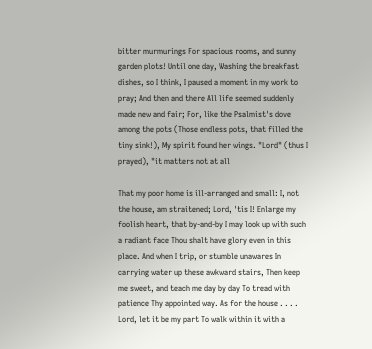bitter murmurings For spacious rooms, and sunny garden plots! Until one day, Washing the breakfast dishes, so I think, I paused a moment in my work to pray; And then and there All life seemed suddenly made new and fair; For, like the Psalmist's dove among the pots (Those endless pots, that filled the tiny sink!), My spirit found her wings. "Lord" (thus I prayed), "it matters not at all

That my poor home is ill-arranged and small: I, not the house, am straitened; Lord, 'tis I! Enlarge my foolish heart, that by-and-by I may look up with such a radiant face Thou shalt have glory even in this place. And when I trip, or stumble unawares In carrying water up these awkward stairs, Then keep me sweet, and teach me day by day To tread with patience Thy appointed way. As for the house . . . . Lord, let it be my part To walk within it with a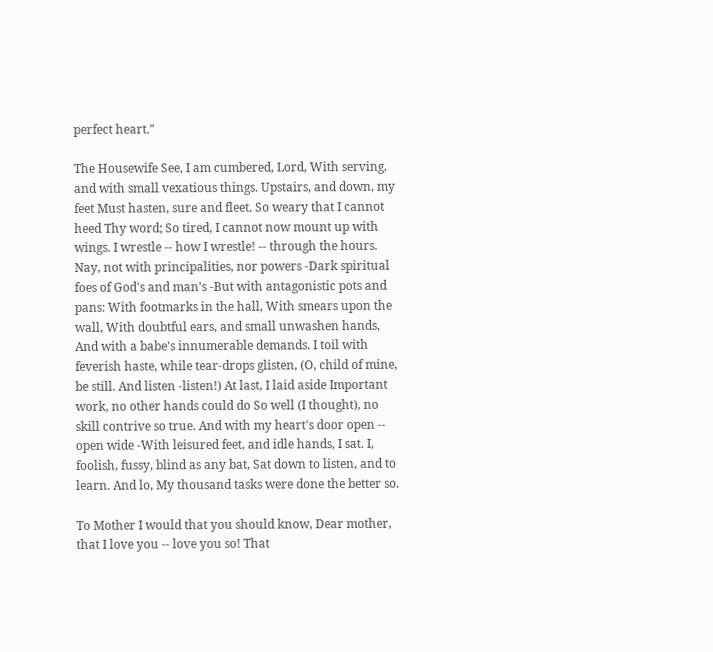perfect heart."

The Housewife See, I am cumbered, Lord, With serving, and with small vexatious things. Upstairs, and down, my feet Must hasten, sure and fleet. So weary that I cannot heed Thy word; So tired, I cannot now mount up with wings. I wrestle -- how I wrestle! -- through the hours. Nay, not with principalities, nor powers -Dark spiritual foes of God's and man's -But with antagonistic pots and pans: With footmarks in the hall, With smears upon the wall, With doubtful ears, and small unwashen hands, And with a babe's innumerable demands. I toil with feverish haste, while tear-drops glisten, (O, child of mine, be still. And listen -listen!) At last, I laid aside Important work, no other hands could do So well (I thought), no skill contrive so true. And with my heart's door open -- open wide -With leisured feet, and idle hands, I sat. I, foolish, fussy, blind as any bat, Sat down to listen, and to learn. And lo, My thousand tasks were done the better so.

To Mother I would that you should know, Dear mother, that I love you -- love you so! That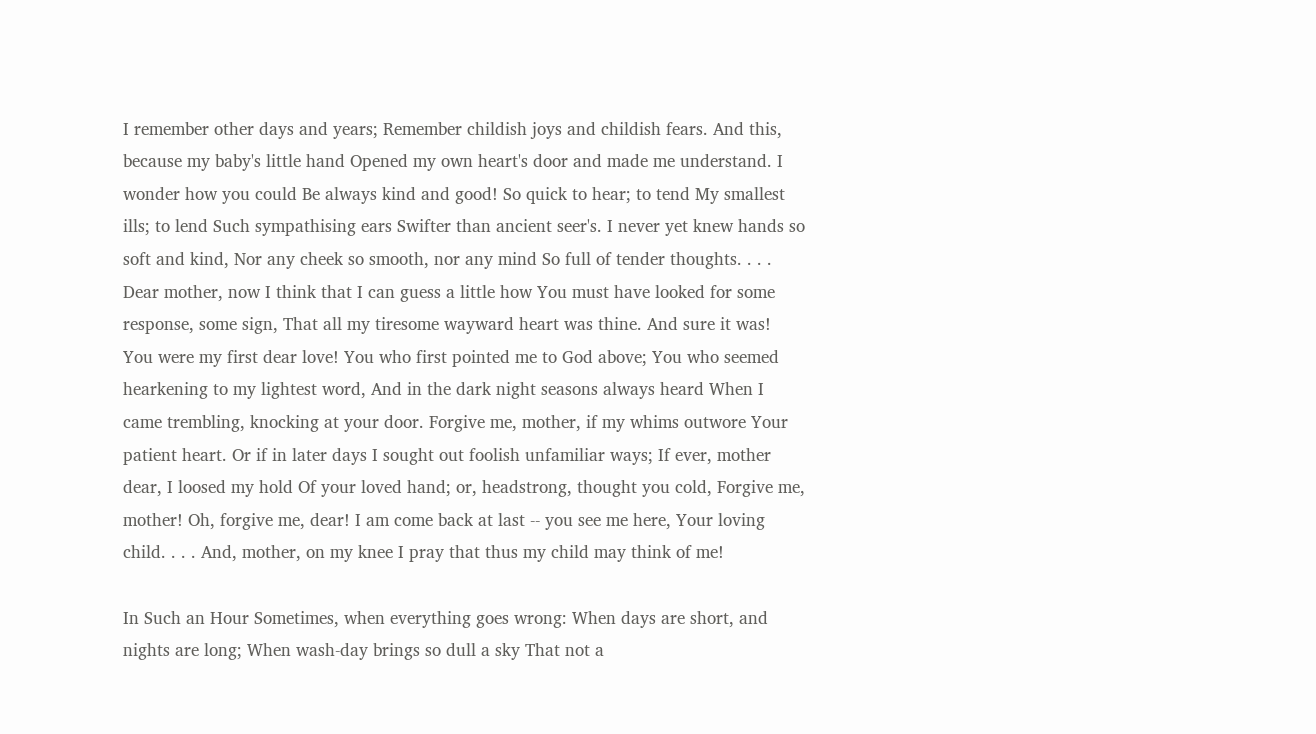I remember other days and years; Remember childish joys and childish fears. And this, because my baby's little hand Opened my own heart's door and made me understand. I wonder how you could Be always kind and good! So quick to hear; to tend My smallest ills; to lend Such sympathising ears Swifter than ancient seer's. I never yet knew hands so soft and kind, Nor any cheek so smooth, nor any mind So full of tender thoughts. . . . Dear mother, now I think that I can guess a little how You must have looked for some response, some sign, That all my tiresome wayward heart was thine. And sure it was! You were my first dear love! You who first pointed me to God above; You who seemed hearkening to my lightest word, And in the dark night seasons always heard When I came trembling, knocking at your door. Forgive me, mother, if my whims outwore Your patient heart. Or if in later days I sought out foolish unfamiliar ways; If ever, mother dear, I loosed my hold Of your loved hand; or, headstrong, thought you cold, Forgive me, mother! Oh, forgive me, dear! I am come back at last -- you see me here, Your loving child. . . . And, mother, on my knee I pray that thus my child may think of me!

In Such an Hour Sometimes, when everything goes wrong: When days are short, and nights are long; When wash-day brings so dull a sky That not a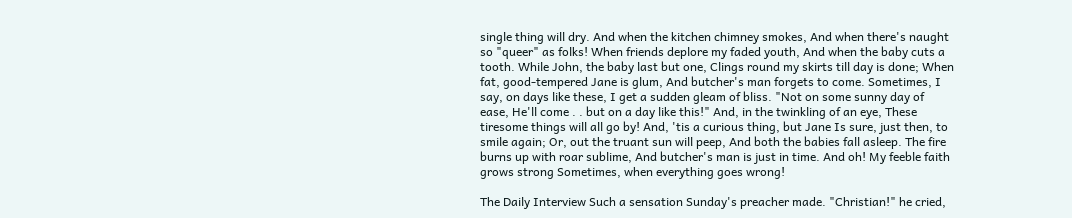single thing will dry. And when the kitchen chimney smokes, And when there's naught so "queer" as folks! When friends deplore my faded youth, And when the baby cuts a tooth. While John, the baby last but one, Clings round my skirts till day is done; When fat, good-tempered Jane is glum, And butcher's man forgets to come. Sometimes, I say, on days like these, I get a sudden gleam of bliss. "Not on some sunny day of ease, He'll come . . but on a day like this!" And, in the twinkling of an eye, These tiresome things will all go by! And, 'tis a curious thing, but Jane Is sure, just then, to smile again; Or, out the truant sun will peep, And both the babies fall asleep. The fire burns up with roar sublime, And butcher's man is just in time. And oh! My feeble faith grows strong Sometimes, when everything goes wrong!

The Daily Interview Such a sensation Sunday's preacher made. "Christian!" he cried,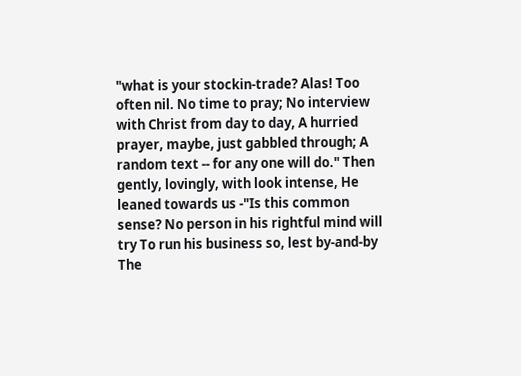"what is your stockin-trade? Alas! Too often nil. No time to pray; No interview with Christ from day to day, A hurried prayer, maybe, just gabbled through; A random text -- for any one will do." Then gently, lovingly, with look intense, He leaned towards us -"Is this common sense? No person in his rightful mind will try To run his business so, lest by-and-by The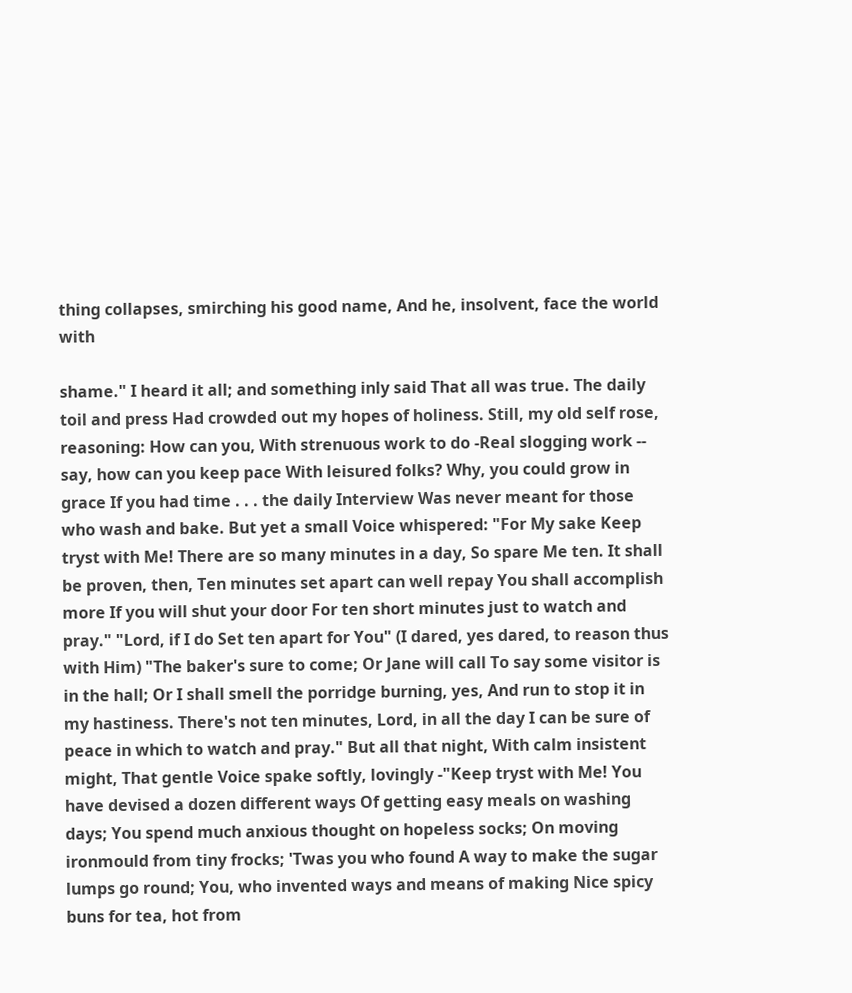thing collapses, smirching his good name, And he, insolvent, face the world with

shame." I heard it all; and something inly said That all was true. The daily toil and press Had crowded out my hopes of holiness. Still, my old self rose, reasoning: How can you, With strenuous work to do -Real slogging work -- say, how can you keep pace With leisured folks? Why, you could grow in grace If you had time . . . the daily Interview Was never meant for those who wash and bake. But yet a small Voice whispered: "For My sake Keep tryst with Me! There are so many minutes in a day, So spare Me ten. It shall be proven, then, Ten minutes set apart can well repay You shall accomplish more If you will shut your door For ten short minutes just to watch and pray." "Lord, if I do Set ten apart for You" (I dared, yes dared, to reason thus with Him) "The baker's sure to come; Or Jane will call To say some visitor is in the hall; Or I shall smell the porridge burning, yes, And run to stop it in my hastiness. There's not ten minutes, Lord, in all the day I can be sure of peace in which to watch and pray." But all that night, With calm insistent might, That gentle Voice spake softly, lovingly -"Keep tryst with Me! You have devised a dozen different ways Of getting easy meals on washing days; You spend much anxious thought on hopeless socks; On moving ironmould from tiny frocks; 'Twas you who found A way to make the sugar lumps go round; You, who invented ways and means of making Nice spicy buns for tea, hot from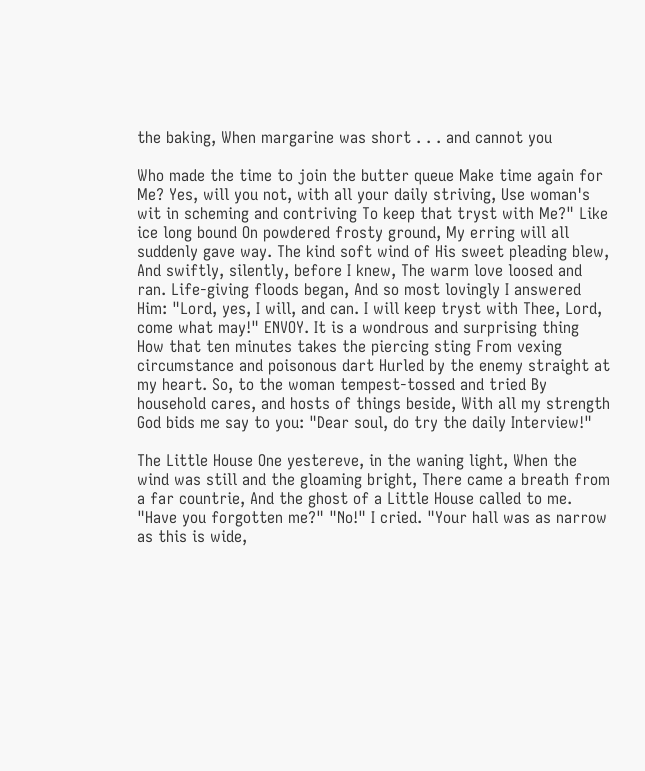the baking, When margarine was short . . . and cannot you

Who made the time to join the butter queue Make time again for Me? Yes, will you not, with all your daily striving, Use woman's wit in scheming and contriving To keep that tryst with Me?" Like ice long bound On powdered frosty ground, My erring will all suddenly gave way. The kind soft wind of His sweet pleading blew, And swiftly, silently, before I knew, The warm love loosed and ran. Life-giving floods began, And so most lovingly I answered Him: "Lord, yes, I will, and can. I will keep tryst with Thee, Lord, come what may!" ENVOY. It is a wondrous and surprising thing How that ten minutes takes the piercing sting From vexing circumstance and poisonous dart Hurled by the enemy straight at my heart. So, to the woman tempest-tossed and tried By household cares, and hosts of things beside, With all my strength God bids me say to you: "Dear soul, do try the daily Interview!"

The Little House One yestereve, in the waning light, When the wind was still and the gloaming bright, There came a breath from a far countrie, And the ghost of a Little House called to me. "Have you forgotten me?" "No!" I cried. "Your hall was as narrow as this is wide,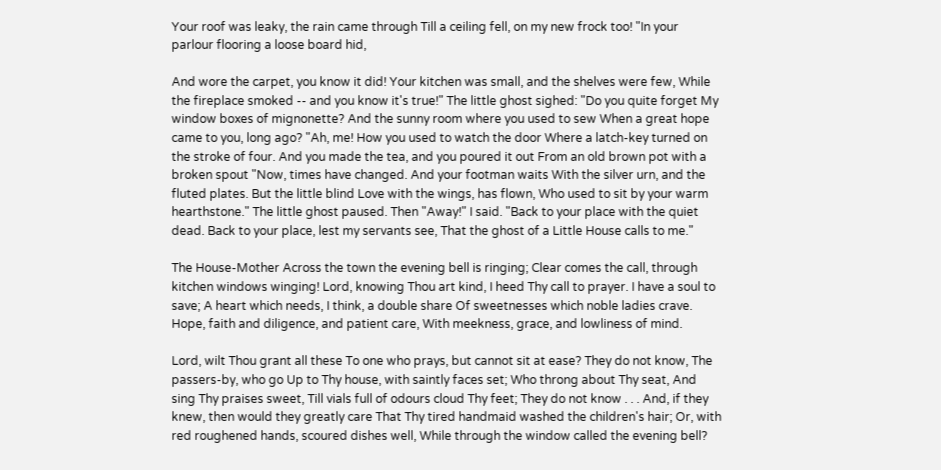Your roof was leaky, the rain came through Till a ceiling fell, on my new frock too! "In your parlour flooring a loose board hid,

And wore the carpet, you know it did! Your kitchen was small, and the shelves were few, While the fireplace smoked -- and you know it's true!" The little ghost sighed: "Do you quite forget My window boxes of mignonette? And the sunny room where you used to sew When a great hope came to you, long ago? "Ah, me! How you used to watch the door Where a latch-key turned on the stroke of four. And you made the tea, and you poured it out From an old brown pot with a broken spout "Now, times have changed. And your footman waits With the silver urn, and the fluted plates. But the little blind Love with the wings, has flown, Who used to sit by your warm hearthstone." The little ghost paused. Then "Away!" I said. "Back to your place with the quiet dead. Back to your place, lest my servants see, That the ghost of a Little House calls to me."

The House-Mother Across the town the evening bell is ringing; Clear comes the call, through kitchen windows winging! Lord, knowing Thou art kind, I heed Thy call to prayer. I have a soul to save; A heart which needs, I think, a double share Of sweetnesses which noble ladies crave. Hope, faith and diligence, and patient care, With meekness, grace, and lowliness of mind.

Lord, wilt Thou grant all these To one who prays, but cannot sit at ease? They do not know, The passers-by, who go Up to Thy house, with saintly faces set; Who throng about Thy seat, And sing Thy praises sweet, Till vials full of odours cloud Thy feet; They do not know . . . And, if they knew, then would they greatly care That Thy tired handmaid washed the children's hair; Or, with red roughened hands, scoured dishes well, While through the window called the evening bell?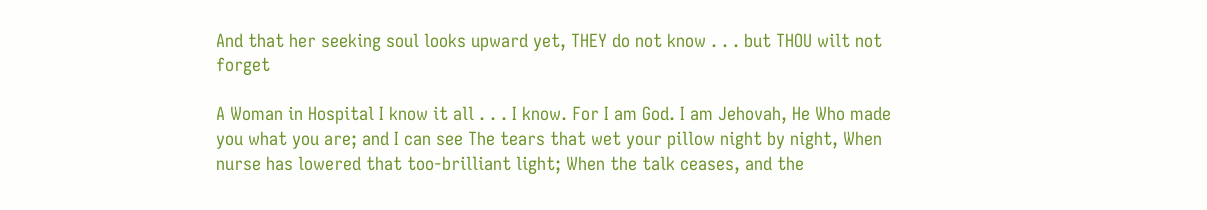And that her seeking soul looks upward yet, THEY do not know . . . but THOU wilt not forget

A Woman in Hospital I know it all . . . I know. For I am God. I am Jehovah, He Who made you what you are; and I can see The tears that wet your pillow night by night, When nurse has lowered that too-brilliant light; When the talk ceases, and the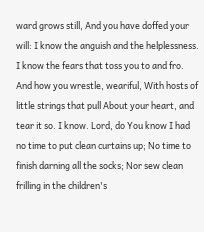ward grows still, And you have doffed your will: I know the anguish and the helplessness. I know the fears that toss you to and fro. And how you wrestle, weariful, With hosts of little strings that pull About your heart, and tear it so. I know. Lord, do You know I had no time to put clean curtains up; No time to finish darning all the socks; Nor sew clean frilling in the children's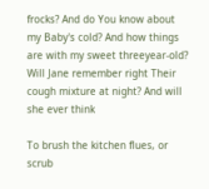frocks? And do You know about my Baby's cold? And how things are with my sweet threeyear-old? Will Jane remember right Their cough mixture at night? And will she ever think

To brush the kitchen flues, or scrub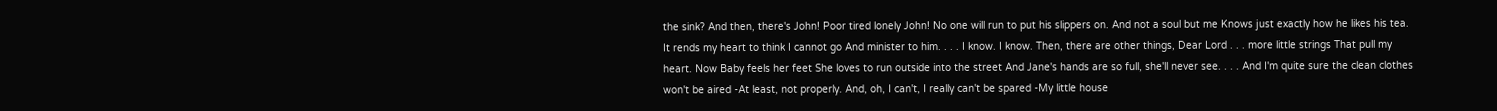the sink? And then, there's John! Poor tired lonely John! No one will run to put his slippers on. And not a soul but me Knows just exactly how he likes his tea. It rends my heart to think I cannot go And minister to him. . . . I know. I know. Then, there are other things, Dear Lord . . . more little strings That pull my heart. Now Baby feels her feet She loves to run outside into the street And Jane's hands are so full, she'll never see. . . . And I'm quite sure the clean clothes won't be aired -At least, not properly. And, oh, I can't, I really can't be spared -My little house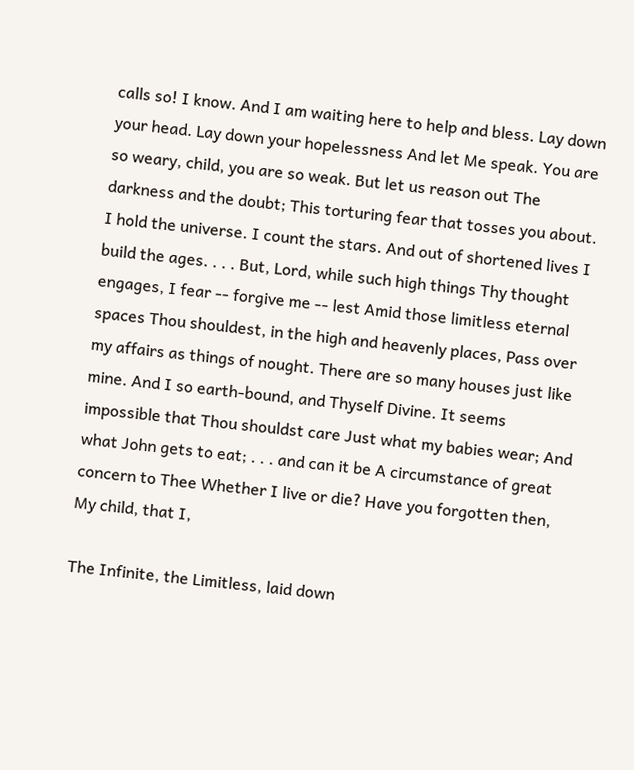calls so! I know. And I am waiting here to help and bless. Lay down your head. Lay down your hopelessness And let Me speak. You are so weary, child, you are so weak. But let us reason out The darkness and the doubt; This torturing fear that tosses you about. I hold the universe. I count the stars. And out of shortened lives I build the ages. . . . But, Lord, while such high things Thy thought engages, I fear -- forgive me -- lest Amid those limitless eternal spaces Thou shouldest, in the high and heavenly places, Pass over my affairs as things of nought. There are so many houses just like mine. And I so earth-bound, and Thyself Divine. It seems impossible that Thou shouldst care Just what my babies wear; And what John gets to eat; . . . and can it be A circumstance of great concern to Thee Whether I live or die? Have you forgotten then, My child, that I,

The Infinite, the Limitless, laid down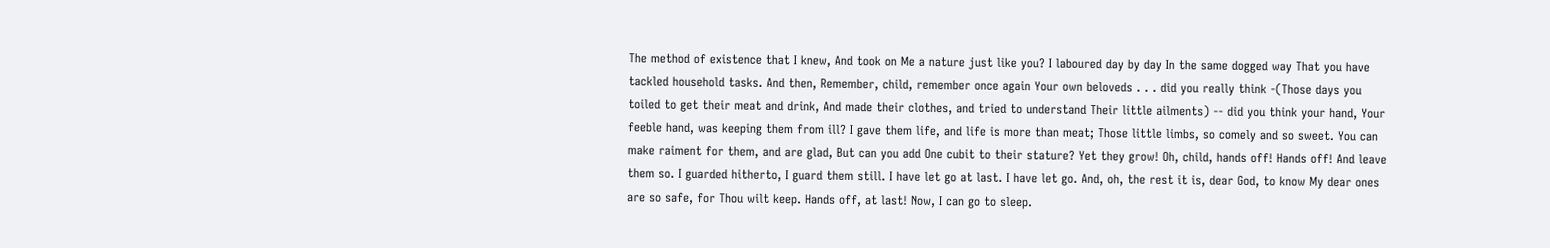The method of existence that I knew, And took on Me a nature just like you? I laboured day by day In the same dogged way That you have tackled household tasks. And then, Remember, child, remember once again Your own beloveds . . . did you really think -(Those days you toiled to get their meat and drink, And made their clothes, and tried to understand Their little ailments) -- did you think your hand, Your feeble hand, was keeping them from ill? I gave them life, and life is more than meat; Those little limbs, so comely and so sweet. You can make raiment for them, and are glad, But can you add One cubit to their stature? Yet they grow! Oh, child, hands off! Hands off! And leave them so. I guarded hitherto, I guard them still. I have let go at last. I have let go. And, oh, the rest it is, dear God, to know My dear ones are so safe, for Thou wilt keep. Hands off, at last! Now, I can go to sleep.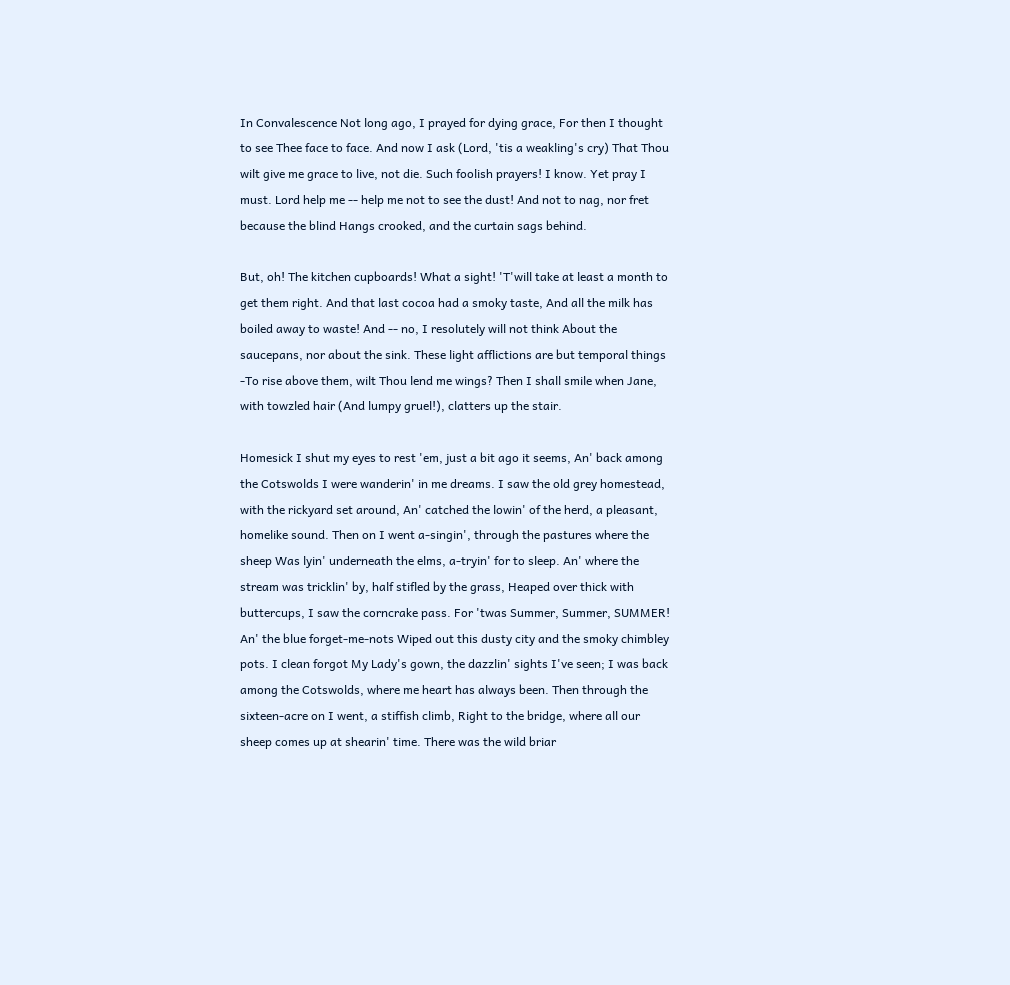In Convalescence Not long ago, I prayed for dying grace, For then I thought to see Thee face to face. And now I ask (Lord, 'tis a weakling's cry) That Thou wilt give me grace to live, not die. Such foolish prayers! I know. Yet pray I must. Lord help me -- help me not to see the dust! And not to nag, nor fret because the blind Hangs crooked, and the curtain sags behind.

But, oh! The kitchen cupboards! What a sight! 'T'will take at least a month to get them right. And that last cocoa had a smoky taste, And all the milk has boiled away to waste! And -- no, I resolutely will not think About the saucepans, nor about the sink. These light afflictions are but temporal things -To rise above them, wilt Thou lend me wings? Then I shall smile when Jane, with towzled hair (And lumpy gruel!), clatters up the stair.

Homesick I shut my eyes to rest 'em, just a bit ago it seems, An' back among the Cotswolds I were wanderin' in me dreams. I saw the old grey homestead, with the rickyard set around, An' catched the lowin' of the herd, a pleasant, homelike sound. Then on I went a-singin', through the pastures where the sheep Was lyin' underneath the elms, a-tryin' for to sleep. An' where the stream was tricklin' by, half stifled by the grass, Heaped over thick with buttercups, I saw the corncrake pass. For 'twas Summer, Summer, SUMMER! An' the blue forget-me-nots Wiped out this dusty city and the smoky chimbley pots. I clean forgot My Lady's gown, the dazzlin' sights I've seen; I was back among the Cotswolds, where me heart has always been. Then through the sixteen-acre on I went, a stiffish climb, Right to the bridge, where all our sheep comes up at shearin' time. There was the wild briar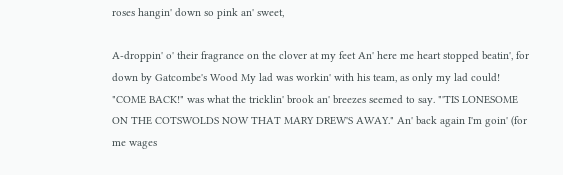roses hangin' down so pink an' sweet,

A-droppin' o' their fragrance on the clover at my feet An' here me heart stopped beatin', for down by Gatcombe's Wood My lad was workin' with his team, as only my lad could! "COME BACK!" was what the tricklin' brook an' breezes seemed to say. "'TIS LONESOME ON THE COTSWOLDS NOW THAT MARY DREW'S AWAY." An' back again I'm goin' (for me wages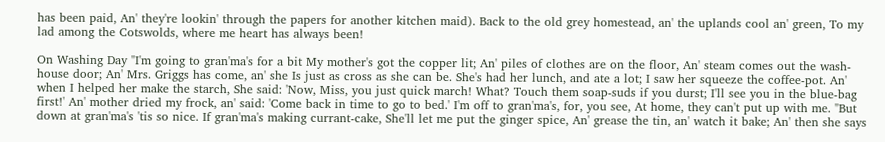has been paid, An' they're lookin' through the papers for another kitchen maid). Back to the old grey homestead, an' the uplands cool an' green, To my lad among the Cotswolds, where me heart has always been!

On Washing Day "I'm going to gran'ma's for a bit My mother's got the copper lit; An' piles of clothes are on the floor, An' steam comes out the wash-house door; An' Mrs. Griggs has come, an' she Is just as cross as she can be. She's had her lunch, and ate a lot; I saw her squeeze the coffee-pot. An' when I helped her make the starch, She said: 'Now, Miss, you just quick march! What? Touch them soap-suds if you durst; I'll see you in the blue-bag first!' An' mother dried my frock, an' said: 'Come back in time to go to bed.' I'm off to gran'ma's, for, you see, At home, they can't put up with me. "But down at gran'ma's 'tis so nice. If gran'ma's making currant-cake, She'll let me put the ginger spice, An' grease the tin, an' watch it bake; An' then she says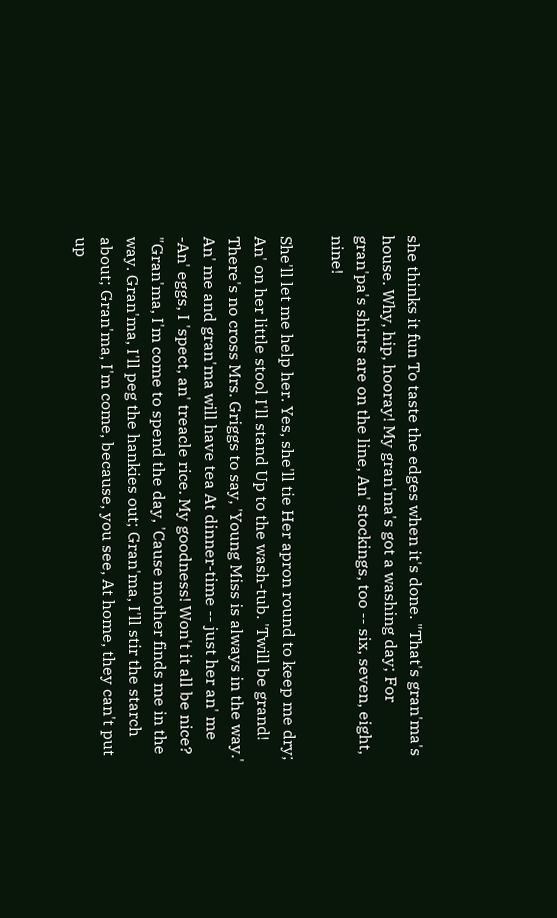she thinks it fun To taste the edges when it's done. "That's gran'ma's house. Why, hip, hooray! My gran'ma's got a washing day; For gran'pa's shirts are on the line, An' stockings, too -- six, seven, eight, nine!

She'll let me help her. Yes, she'll tie Her apron round to keep me dry; An' on her little stool I'll stand Up to the wash-tub. 'Twill be grand! There's no cross Mrs. Griggs to say, 'Young Miss is always in the way.' An' me and gran'ma will have tea At dinner-time -- just her an' me -An' eggs, I 'spect, an' treacle rice. My goodness! Won't it all be nice? "Gran'ma, I'm come to spend the day, 'Cause mother finds me in the way. Gran'ma, I'll peg the hankies out; Gran'ma, I'll stir the starch about; Gran'ma, I'm come, because, you see, At home, they can't put up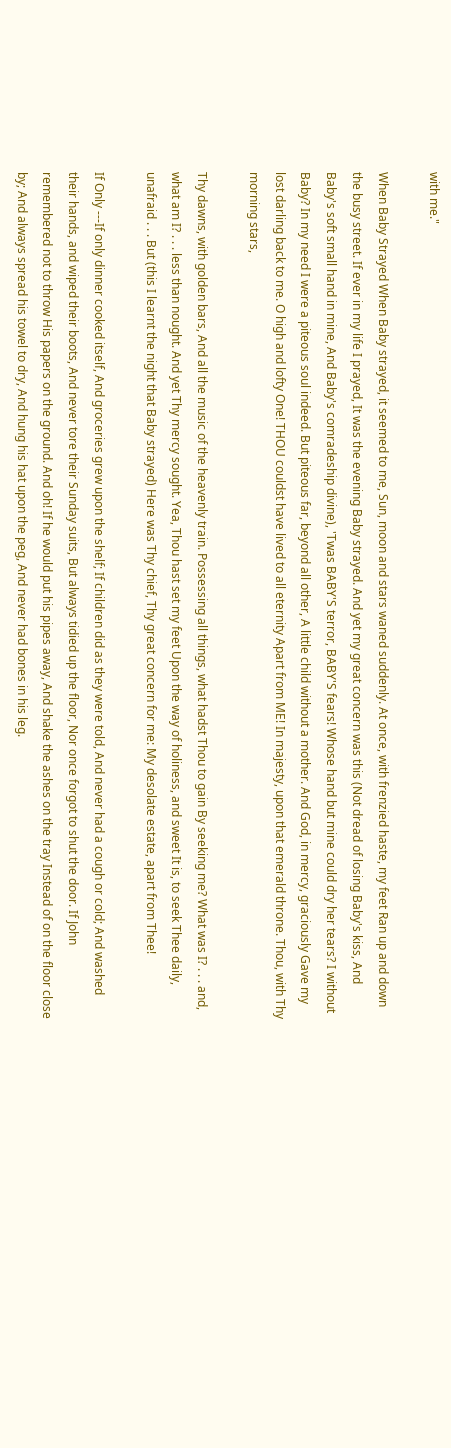with me."

When Baby Strayed When Baby strayed, it seemed to me, Sun, moon and stars waned suddenly. At once, with frenzied haste, my feet Ran up and down the busy street. If ever in my life I prayed, It was the evening Baby strayed. And yet my great concern was this (Not dread of losing Baby's kiss, And Baby's soft small hand in mine, And Baby's comradeship divine), 'Twas BABY'S terror, BABY'S fears! Whose hand but mine could dry her tears? I without Baby? In my need I were a piteous soul indeed. But piteous far, beyond all other, A little child without a mother. And God, in mercy, graciously Gave my lost darling back to me. O high and lofty One! THOU couldst have lived to all eternity Apart from ME! In majesty, upon that emerald throne. Thou, with Thy morning stars,

Thy dawns, with golden bars, And all the music of the heavenly train. Possessing all things, what hadst Thou to gain By seeking me? What was I? . . . and, what am I? . . . less than nought. And yet Thy mercy sought. Yea, Thou hast set my feet Upon the way of holiness, and sweet It is, to seek Thee daily, unafraid . . . But (this I learnt the night that Baby strayed) Here was Thy chief, Thy great concern for me: My desolate estate, apart from Thee!

If Only ---If only dinner cooked itself, And groceries grew upon the shelf; If children did as they were told, And never had a cough or cold; And washed their hands, and wiped their boots, And never tore their Sunday suits, But always tidied up the floor, Nor once forgot to shut the door. If John remembered not to throw His papers on the ground. And oh! If he would put his pipes away, And shake the ashes on the tray Instead of on the floor close by; And always spread his towel to dry, And hung his hat upon the peg, And never had bones in his leg.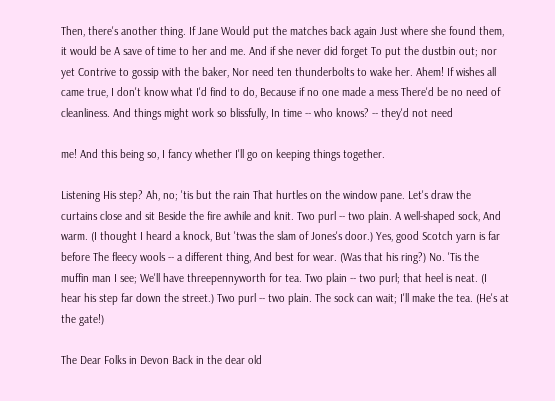Then, there's another thing. If Jane Would put the matches back again Just where she found them, it would be A save of time to her and me. And if she never did forget To put the dustbin out; nor yet Contrive to gossip with the baker, Nor need ten thunderbolts to wake her. Ahem! If wishes all came true, I don't know what I'd find to do, Because if no one made a mess There'd be no need of cleanliness. And things might work so blissfully, In time -- who knows? -- they'd not need

me! And this being so, I fancy whether I'll go on keeping things together.

Listening His step? Ah, no; 'tis but the rain That hurtles on the window pane. Let's draw the curtains close and sit Beside the fire awhile and knit. Two purl -- two plain. A well-shaped sock, And warm. (I thought I heard a knock, But 'twas the slam of Jones's door.) Yes, good Scotch yarn is far before The fleecy wools -- a different thing, And best for wear. (Was that his ring?) No. 'Tis the muffin man I see; We'll have threepennyworth for tea. Two plain -- two purl; that heel is neat. (I hear his step far down the street.) Two purl -- two plain. The sock can wait; I'll make the tea. (He's at the gate!)

The Dear Folks in Devon Back in the dear old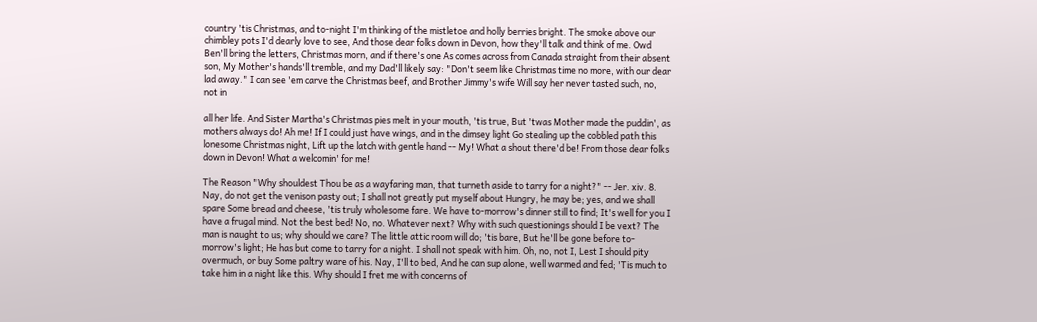country 'tis Christmas, and to-night I'm thinking of the mistletoe and holly berries bright. The smoke above our chimbley pots I'd dearly love to see, And those dear folks down in Devon, how they'll talk and think of me. Owd Ben'll bring the letters, Christmas morn, and if there's one As comes across from Canada straight from their absent son, My Mother's hands'll tremble, and my Dad'll likely say: "Don't seem like Christmas time no more, with our dear lad away." I can see 'em carve the Christmas beef, and Brother Jimmy's wife Will say her never tasted such, no, not in

all her life. And Sister Martha's Christmas pies melt in your mouth, 'tis true, But 'twas Mother made the puddin', as mothers always do! Ah me! If I could just have wings, and in the dimsey light Go stealing up the cobbled path this lonesome Christmas night, Lift up the latch with gentle hand -- My! What a shout there'd be! From those dear folks down in Devon! What a welcomin' for me!

The Reason "Why shouldest Thou be as a wayfaring man, that turneth aside to tarry for a night?" -- Jer. xiv. 8. Nay, do not get the venison pasty out; I shall not greatly put myself about Hungry, he may be; yes, and we shall spare Some bread and cheese, 'tis truly wholesome fare. We have to-morrow's dinner still to find; It's well for you I have a frugal mind. Not the best bed! No, no. Whatever next? Why with such questionings should I be vext? The man is naught to us; why should we care? The little attic room will do; 'tis bare, But he'll be gone before to-morrow's light; He has but come to tarry for a night. I shall not speak with him. Oh, no, not I, Lest I should pity overmuch, or buy Some paltry ware of his. Nay, I'll to bed, And he can sup alone, well warmed and fed; 'Tis much to take him in a night like this. Why should I fret me with concerns of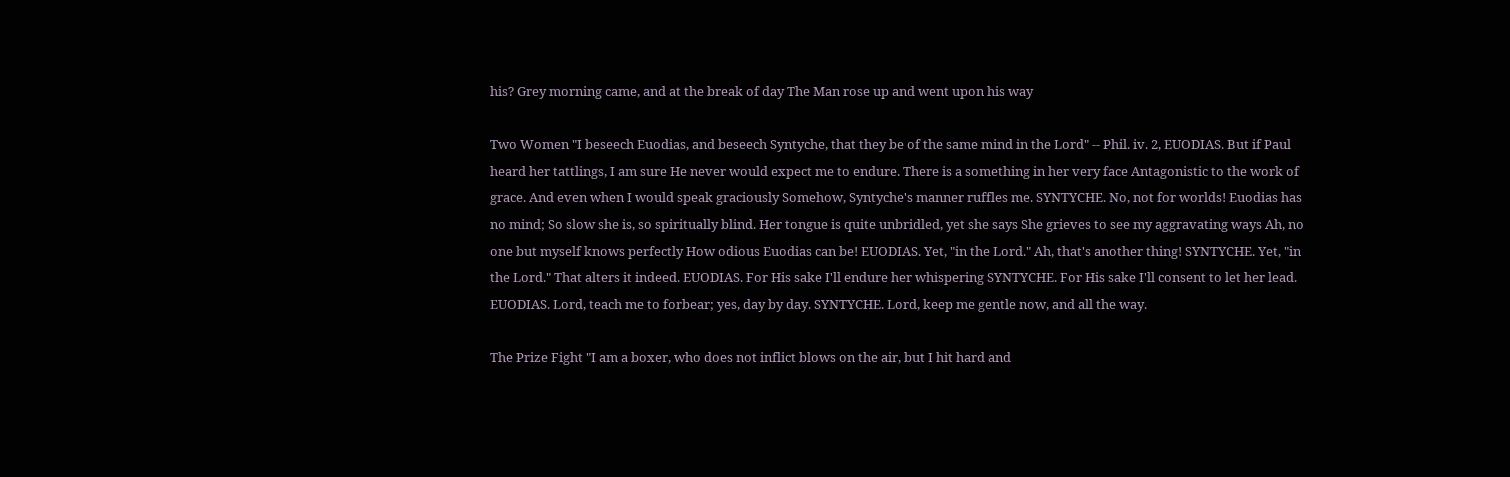his? Grey morning came, and at the break of day The Man rose up and went upon his way

Two Women "I beseech Euodias, and beseech Syntyche, that they be of the same mind in the Lord" -- Phil. iv. 2, EUODIAS. But if Paul heard her tattlings, I am sure He never would expect me to endure. There is a something in her very face Antagonistic to the work of grace. And even when I would speak graciously Somehow, Syntyche's manner ruffles me. SYNTYCHE. No, not for worlds! Euodias has no mind; So slow she is, so spiritually blind. Her tongue is quite unbridled, yet she says She grieves to see my aggravating ways Ah, no one but myself knows perfectly How odious Euodias can be! EUODIAS. Yet, "in the Lord." Ah, that's another thing! SYNTYCHE. Yet, "in the Lord." That alters it indeed. EUODIAS. For His sake I'll endure her whispering SYNTYCHE. For His sake I'll consent to let her lead. EUODIAS. Lord, teach me to forbear; yes, day by day. SYNTYCHE. Lord, keep me gentle now, and all the way.

The Prize Fight "I am a boxer, who does not inflict blows on the air, but I hit hard and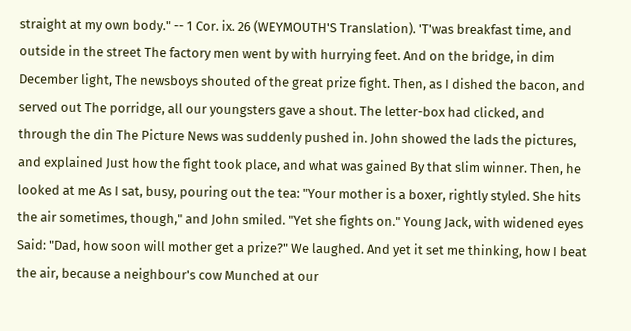straight at my own body." -- 1 Cor. ix. 26 (WEYMOUTH'S Translation). 'T'was breakfast time, and outside in the street The factory men went by with hurrying feet. And on the bridge, in dim December light, The newsboys shouted of the great prize fight. Then, as I dished the bacon, and served out The porridge, all our youngsters gave a shout. The letter-box had clicked, and through the din The Picture News was suddenly pushed in. John showed the lads the pictures, and explained Just how the fight took place, and what was gained By that slim winner. Then, he looked at me As I sat, busy, pouring out the tea: "Your mother is a boxer, rightly styled. She hits the air sometimes, though," and John smiled. "Yet she fights on." Young Jack, with widened eyes Said: "Dad, how soon will mother get a prize?" We laughed. And yet it set me thinking, how I beat the air, because a neighbour's cow Munched at our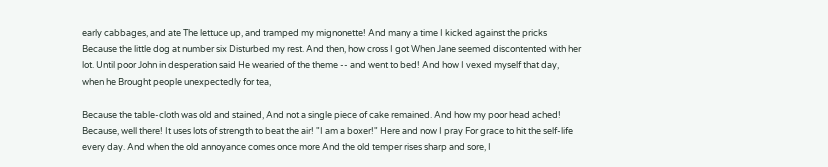early cabbages, and ate The lettuce up, and tramped my mignonette! And many a time I kicked against the pricks Because the little dog at number six Disturbed my rest. And then, how cross I got When Jane seemed discontented with her lot. Until poor John in desperation said He wearied of the theme -- and went to bed! And how I vexed myself that day, when he Brought people unexpectedly for tea,

Because the table-cloth was old and stained, And not a single piece of cake remained. And how my poor head ached! Because, well there! It uses lots of strength to beat the air! "I am a boxer!" Here and now I pray For grace to hit the self-life every day. And when the old annoyance comes once more And the old temper rises sharp and sore, I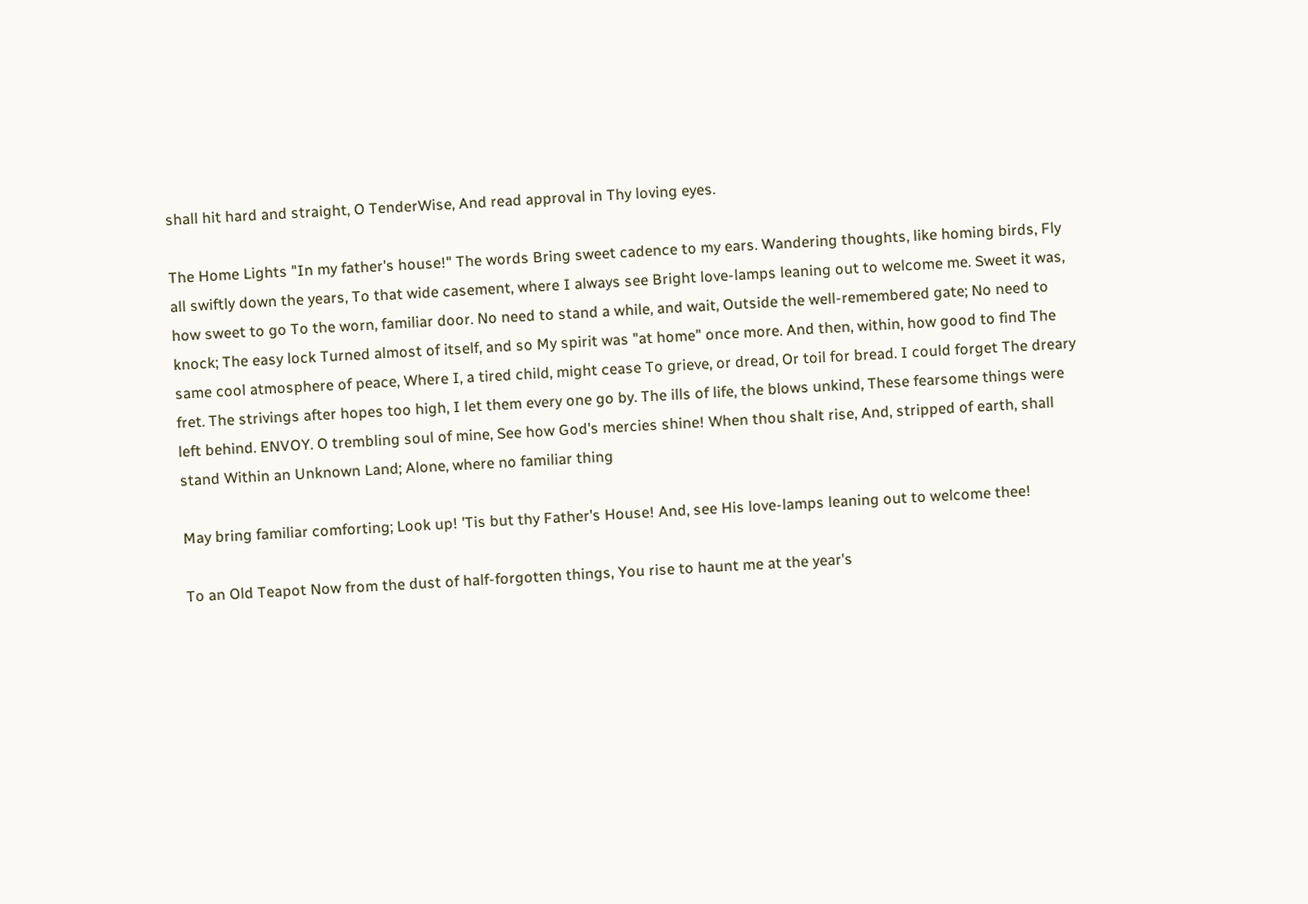shall hit hard and straight, O TenderWise, And read approval in Thy loving eyes.

The Home Lights "In my father's house!" The words Bring sweet cadence to my ears. Wandering thoughts, like homing birds, Fly all swiftly down the years, To that wide casement, where I always see Bright love-lamps leaning out to welcome me. Sweet it was, how sweet to go To the worn, familiar door. No need to stand a while, and wait, Outside the well-remembered gate; No need to knock; The easy lock Turned almost of itself, and so My spirit was "at home" once more. And then, within, how good to find The same cool atmosphere of peace, Where I, a tired child, might cease To grieve, or dread, Or toil for bread. I could forget The dreary fret. The strivings after hopes too high, I let them every one go by. The ills of life, the blows unkind, These fearsome things were left behind. ENVOY. O trembling soul of mine, See how God's mercies shine! When thou shalt rise, And, stripped of earth, shall stand Within an Unknown Land; Alone, where no familiar thing

May bring familiar comforting; Look up! 'Tis but thy Father's House! And, see His love-lamps leaning out to welcome thee!

To an Old Teapot Now from the dust of half-forgotten things, You rise to haunt me at the year's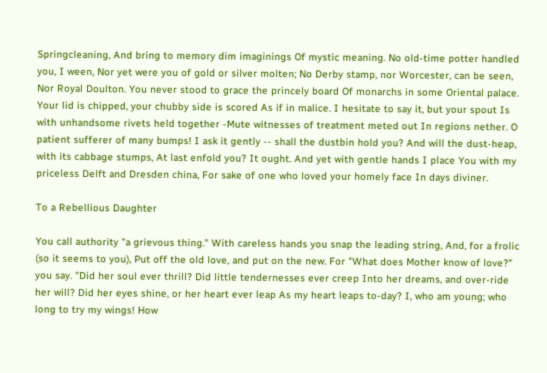Springcleaning, And bring to memory dim imaginings Of mystic meaning. No old-time potter handled you, I ween, Nor yet were you of gold or silver molten; No Derby stamp, nor Worcester, can be seen, Nor Royal Doulton. You never stood to grace the princely board Of monarchs in some Oriental palace. Your lid is chipped, your chubby side is scored As if in malice. I hesitate to say it, but your spout Is with unhandsome rivets held together -Mute witnesses of treatment meted out In regions nether. O patient sufferer of many bumps! I ask it gently -- shall the dustbin hold you? And will the dust-heap, with its cabbage stumps, At last enfold you? It ought. And yet with gentle hands I place You with my priceless Delft and Dresden china, For sake of one who loved your homely face In days diviner.

To a Rebellious Daughter

You call authority "a grievous thing." With careless hands you snap the leading string, And, for a frolic (so it seems to you), Put off the old love, and put on the new. For "What does Mother know of love?" you say. "Did her soul ever thrill? Did little tendernesses ever creep Into her dreams, and over-ride her will? Did her eyes shine, or her heart ever leap As my heart leaps to-day? I, who am young; who long to try my wings! How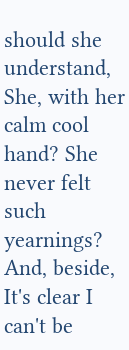should she understand, She, with her calm cool hand? She never felt such yearnings? And, beside, It's clear I can't be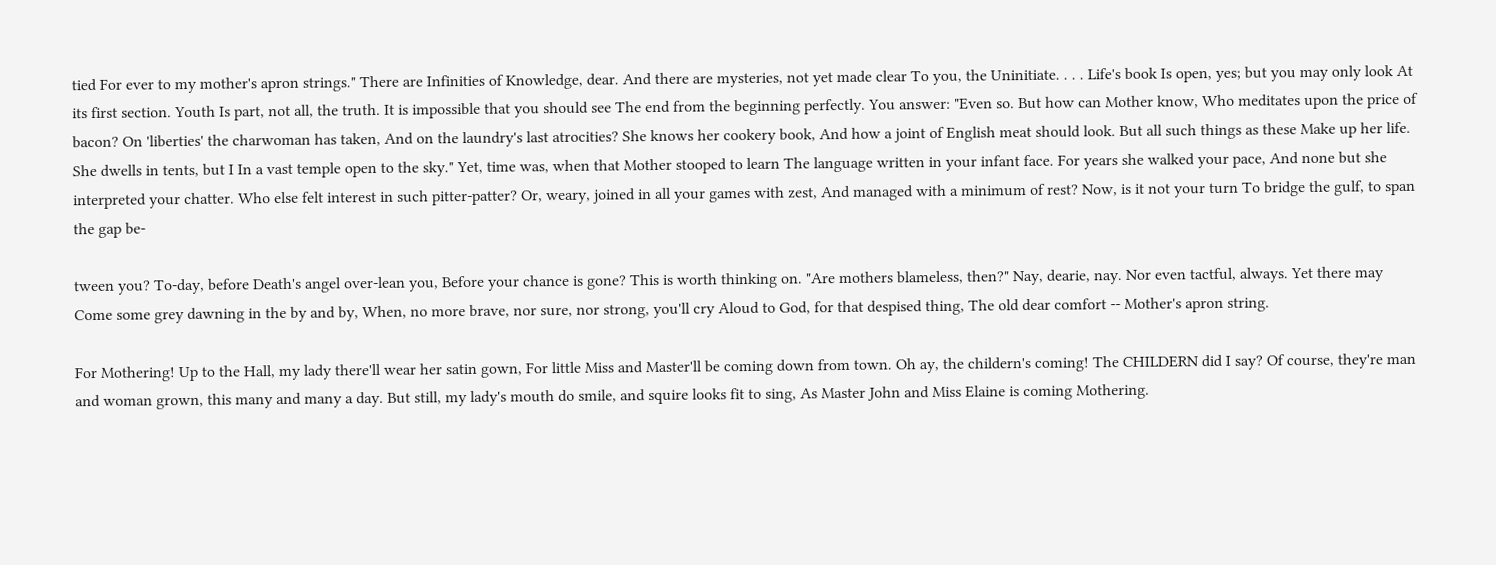tied For ever to my mother's apron strings." There are Infinities of Knowledge, dear. And there are mysteries, not yet made clear To you, the Uninitiate. . . . Life's book Is open, yes; but you may only look At its first section. Youth Is part, not all, the truth. It is impossible that you should see The end from the beginning perfectly. You answer: "Even so. But how can Mother know, Who meditates upon the price of bacon? On 'liberties' the charwoman has taken, And on the laundry's last atrocities? She knows her cookery book, And how a joint of English meat should look. But all such things as these Make up her life. She dwells in tents, but I In a vast temple open to the sky." Yet, time was, when that Mother stooped to learn The language written in your infant face. For years she walked your pace, And none but she interpreted your chatter. Who else felt interest in such pitter-patter? Or, weary, joined in all your games with zest, And managed with a minimum of rest? Now, is it not your turn To bridge the gulf, to span the gap be-

tween you? To-day, before Death's angel over-lean you, Before your chance is gone? This is worth thinking on. "Are mothers blameless, then?" Nay, dearie, nay. Nor even tactful, always. Yet there may Come some grey dawning in the by and by, When, no more brave, nor sure, nor strong, you'll cry Aloud to God, for that despised thing, The old dear comfort -- Mother's apron string.

For Mothering! Up to the Hall, my lady there'll wear her satin gown, For little Miss and Master'll be coming down from town. Oh ay, the childern's coming! The CHILDERN did I say? Of course, they're man and woman grown, this many and many a day. But still, my lady's mouth do smile, and squire looks fit to sing, As Master John and Miss Elaine is coming Mothering.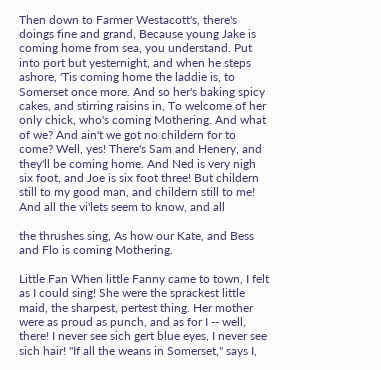Then down to Farmer Westacott's, there's doings fine and grand, Because young Jake is coming home from sea, you understand. Put into port but yesternight, and when he steps ashore, 'Tis coming home the laddie is, to Somerset once more. And so her's baking spicy cakes, and stirring raisins in, To welcome of her only chick, who's coming Mothering. And what of we? And ain't we got no childern for to come? Well, yes! There's Sam and Henery, and they'll be coming home. And Ned is very nigh six foot, and Joe is six foot three! But childern still to my good man, and childern still to me! And all the vi'lets seem to know, and all

the thrushes sing, As how our Kate, and Bess and Flo is coming Mothering.

Little Fan When little Fanny came to town, I felt as I could sing! She were the sprackest little maid, the sharpest, pertest thing. Her mother were as proud as punch, and as for I -- well, there! I never see sich gert blue eyes, I never see sich hair! "If all the weans in Somerset," says I,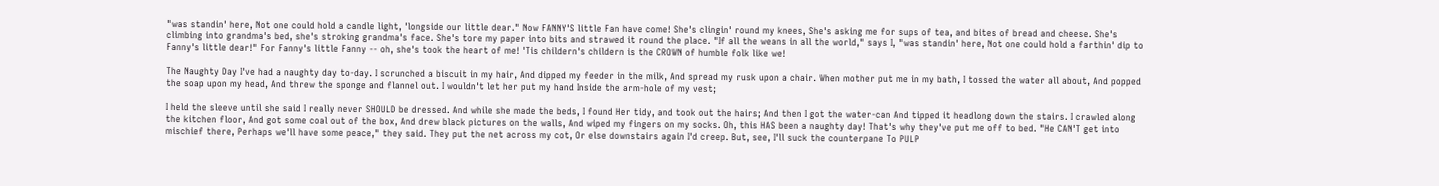"was standin' here, Not one could hold a candle light, 'longside our little dear." Now FANNY'S little Fan have come! She's clingin' round my knees, She's asking me for sups of tea, and bites of bread and cheese. She's climbing into grandma's bed, she's stroking grandma's face. She's tore my paper into bits and strawed it round the place. "If all the weans in all the world," says I, "was standin' here, Not one could hold a farthin' dip to Fanny's little dear!" For Fanny's little Fanny -- oh, she's took the heart of me! 'Tis childern's childern is the CROWN of humble folk like we!

The Naughty Day I've had a naughty day to-day. I scrunched a biscuit in my hair, And dipped my feeder in the milk, And spread my rusk upon a chair. When mother put me in my bath, I tossed the water all about, And popped the soap upon my head, And threw the sponge and flannel out. I wouldn't let her put my hand Inside the arm-hole of my vest;

I held the sleeve until she said I really never SHOULD be dressed. And while she made the beds, I found Her tidy, and took out the hairs; And then I got the water-can And tipped it headlong down the stairs. I crawled along the kitchen floor, And got some coal out of the box, And drew black pictures on the walls, And wiped my fingers on my socks. Oh, this HAS been a naughty day! That's why they've put me off to bed. "He CAN'T get into mischief there, Perhaps we'll have some peace," they said. They put the net across my cot, Or else downstairs again I'd creep. But, see, I'll suck the counterpane To PULP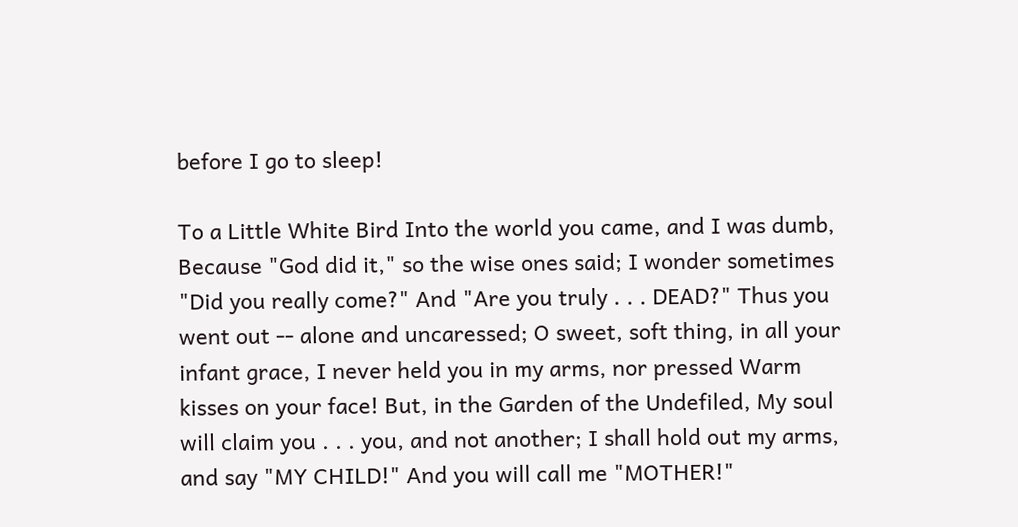before I go to sleep!

To a Little White Bird Into the world you came, and I was dumb, Because "God did it," so the wise ones said; I wonder sometimes "Did you really come?" And "Are you truly . . . DEAD?" Thus you went out -- alone and uncaressed; O sweet, soft thing, in all your infant grace, I never held you in my arms, nor pressed Warm kisses on your face! But, in the Garden of the Undefiled, My soul will claim you . . . you, and not another; I shall hold out my arms, and say "MY CHILD!" And you will call me "MOTHER!"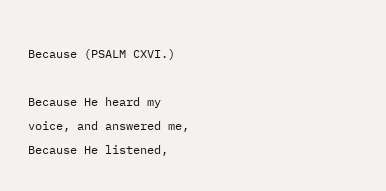Because (PSALM CXVI.)

Because He heard my voice, and answered me, Because He listened,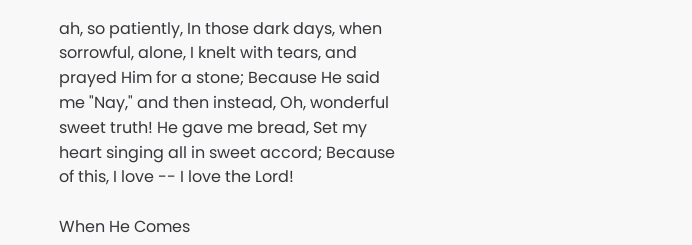ah, so patiently, In those dark days, when sorrowful, alone, I knelt with tears, and prayed Him for a stone; Because He said me "Nay," and then instead, Oh, wonderful sweet truth! He gave me bread, Set my heart singing all in sweet accord; Because of this, I love -- I love the Lord!

When He Comes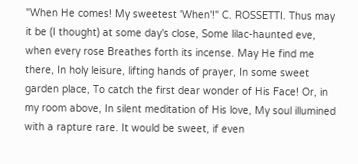"When He comes! My sweetest 'When'!" C. ROSSETTI. Thus may it be (I thought) at some day's close, Some lilac-haunted eve, when every rose Breathes forth its incense. May He find me there, In holy leisure, lifting hands of prayer, In some sweet garden place, To catch the first dear wonder of His Face! Or, in my room above, In silent meditation of His love, My soul illumined with a rapture rare. It would be sweet, if even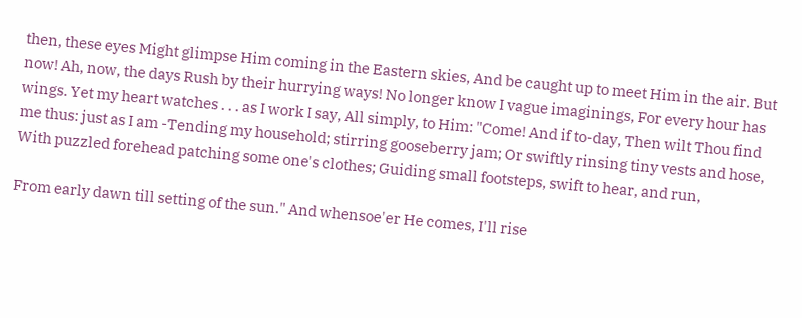then, these eyes Might glimpse Him coming in the Eastern skies, And be caught up to meet Him in the air. But now! Ah, now, the days Rush by their hurrying ways! No longer know I vague imaginings, For every hour has wings. Yet my heart watches . . . as I work I say, All simply, to Him: "Come! And if to-day, Then wilt Thou find me thus: just as I am -Tending my household; stirring gooseberry jam; Or swiftly rinsing tiny vests and hose, With puzzled forehead patching some one's clothes; Guiding small footsteps, swift to hear, and run,

From early dawn till setting of the sun." And whensoe'er He comes, I'll rise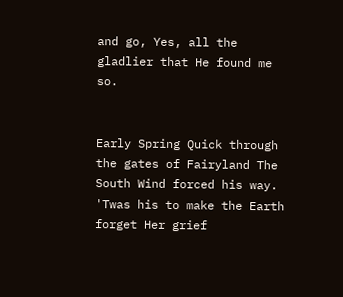and go, Yes, all the gladlier that He found me so.


Early Spring Quick through the gates of Fairyland The South Wind forced his way. 'Twas his to make the Earth forget Her grief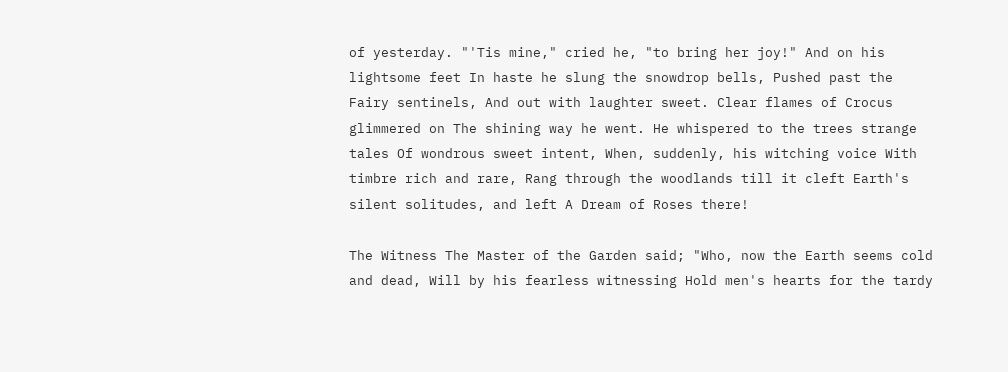of yesterday. "'Tis mine," cried he, "to bring her joy!" And on his lightsome feet In haste he slung the snowdrop bells, Pushed past the Fairy sentinels, And out with laughter sweet. Clear flames of Crocus glimmered on The shining way he went. He whispered to the trees strange tales Of wondrous sweet intent, When, suddenly, his witching voice With timbre rich and rare, Rang through the woodlands till it cleft Earth's silent solitudes, and left A Dream of Roses there!

The Witness The Master of the Garden said; "Who, now the Earth seems cold and dead, Will by his fearless witnessing Hold men's hearts for the tardy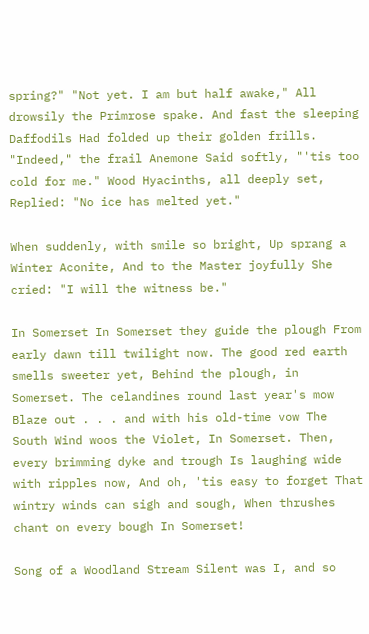spring?" "Not yet. I am but half awake," All drowsily the Primrose spake. And fast the sleeping Daffodils Had folded up their golden frills. "Indeed," the frail Anemone Said softly, "'tis too cold for me." Wood Hyacinths, all deeply set, Replied: "No ice has melted yet."

When suddenly, with smile so bright, Up sprang a Winter Aconite, And to the Master joyfully She cried: "I will the witness be."

In Somerset In Somerset they guide the plough From early dawn till twilight now. The good red earth smells sweeter yet, Behind the plough, in Somerset. The celandines round last year's mow Blaze out . . . and with his old-time vow The South Wind woos the Violet, In Somerset. Then, every brimming dyke and trough Is laughing wide with ripples now, And oh, 'tis easy to forget That wintry winds can sigh and sough, When thrushes chant on every bough In Somerset!

Song of a Woodland Stream Silent was I, and so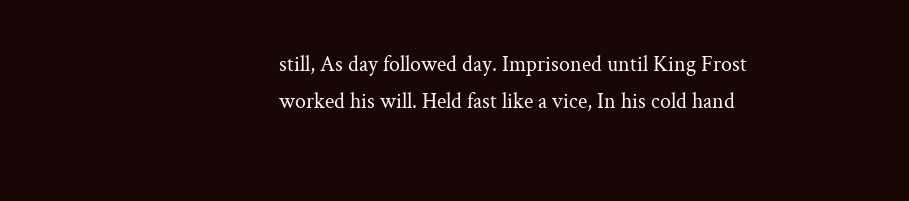still, As day followed day. Imprisoned until King Frost worked his will. Held fast like a vice, In his cold hand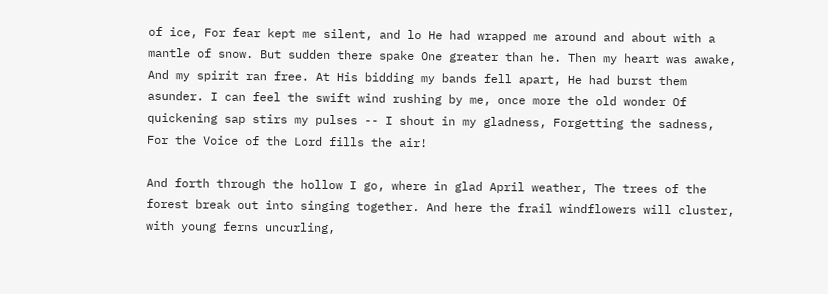of ice, For fear kept me silent, and lo He had wrapped me around and about with a mantle of snow. But sudden there spake One greater than he. Then my heart was awake, And my spirit ran free. At His bidding my bands fell apart, He had burst them asunder. I can feel the swift wind rushing by me, once more the old wonder Of quickening sap stirs my pulses -- I shout in my gladness, Forgetting the sadness, For the Voice of the Lord fills the air!

And forth through the hollow I go, where in glad April weather, The trees of the forest break out into singing together. And here the frail windflowers will cluster, with young ferns uncurling,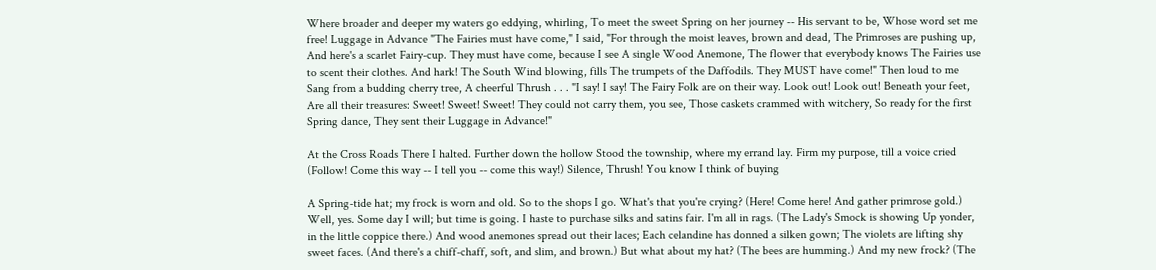Where broader and deeper my waters go eddying, whirling, To meet the sweet Spring on her journey -- His servant to be, Whose word set me free! Luggage in Advance "The Fairies must have come," I said, "For through the moist leaves, brown and dead, The Primroses are pushing up, And here's a scarlet Fairy-cup. They must have come, because I see A single Wood Anemone, The flower that everybody knows The Fairies use to scent their clothes. And hark! The South Wind blowing, fills The trumpets of the Daffodils. They MUST have come!" Then loud to me Sang from a budding cherry tree, A cheerful Thrush . . . "I say! I say! The Fairy Folk are on their way. Look out! Look out! Beneath your feet, Are all their treasures: Sweet! Sweet! Sweet! They could not carry them, you see, Those caskets crammed with witchery, So ready for the first Spring dance, They sent their Luggage in Advance!"

At the Cross Roads There I halted. Further down the hollow Stood the township, where my errand lay. Firm my purpose, till a voice cried (Follow! Come this way -- I tell you -- come this way!) Silence, Thrush! You know I think of buying

A Spring-tide hat; my frock is worn and old. So to the shops I go. What's that you're crying? (Here! Come here! And gather primrose gold.) Well, yes. Some day I will; but time is going. I haste to purchase silks and satins fair. I'm all in rags. (The Lady's Smock is showing Up yonder, in the little coppice there.) And wood anemones spread out their laces; Each celandine has donned a silken gown; The violets are lifting shy sweet faces. (And there's a chiff-chaff, soft, and slim, and brown.) But what about my hat? (The bees are humming.) And my new frock? (The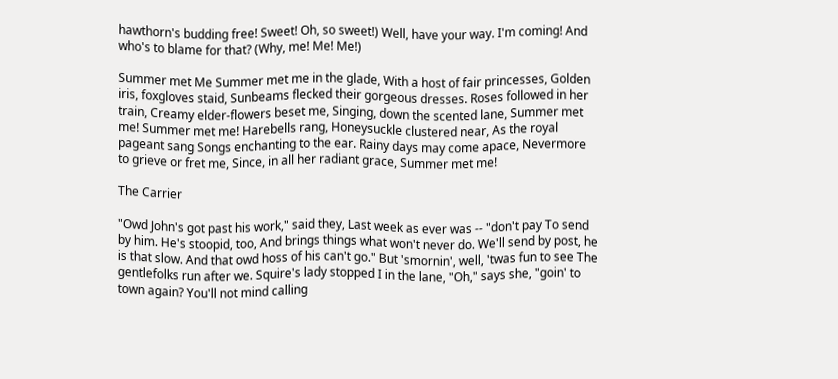hawthorn's budding free! Sweet! Oh, so sweet!) Well, have your way. I'm coming! And who's to blame for that? (Why, me! Me! Me!)

Summer met Me Summer met me in the glade, With a host of fair princesses, Golden iris, foxgloves staid, Sunbeams flecked their gorgeous dresses. Roses followed in her train, Creamy elder-flowers beset me, Singing, down the scented lane, Summer met me! Summer met me! Harebells rang, Honeysuckle clustered near, As the royal pageant sang Songs enchanting to the ear. Rainy days may come apace, Nevermore to grieve or fret me, Since, in all her radiant grace, Summer met me!

The Carrier

"Owd John's got past his work," said they, Last week as ever was -- "don't pay To send by him. He's stoopid, too, And brings things what won't never do. We'll send by post, he is that slow. And that owd hoss of his can't go." But 'smornin', well, 'twas fun to see The gentlefolks run after we. Squire's lady stopped I in the lane, "Oh," says she, "goin' to town again? You'll not mind calling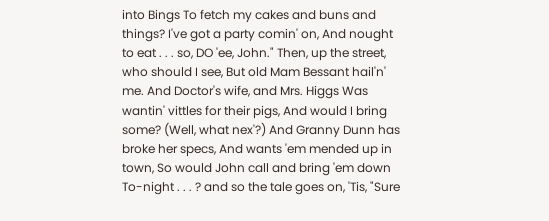into Bings To fetch my cakes and buns and things? I've got a party comin' on, And nought to eat . . . so, DO 'ee, John." Then, up the street, who should I see, But old Mam Bessant hail'n' me. And Doctor's wife, and Mrs. Higgs Was wantin' vittles for their pigs, And would I bring some? (Well, what nex'?) And Granny Dunn has broke her specs, And wants 'em mended up in town, So would John call and bring 'em down To-night . . . ? and so the tale goes on, 'Tis, "Sure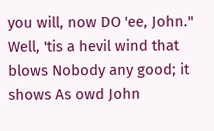you will, now DO 'ee, John." Well, 'tis a hevil wind that blows Nobody any good; it shows As owd John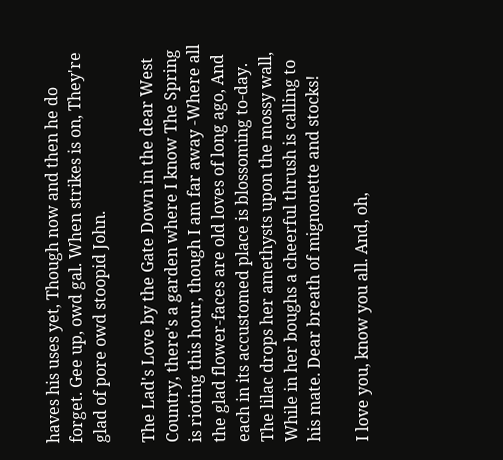haves his uses yet, Though now and then he do forget. Gee up, owd gal. When strikes is on, They're glad of pore owd stoopid John.

The Lad's Love by the Gate Down in the dear West Country, there's a garden where I know The Spring is rioting this hour, though I am far away -Where all the glad flower-faces are old loves of long ago, And each in its accustomed place is blossoming to-day. The lilac drops her amethysts upon the mossy wall, While in her boughs a cheerful thrush is calling to his mate. Dear breath of mignonette and stocks!

I love you, know you all. And, oh,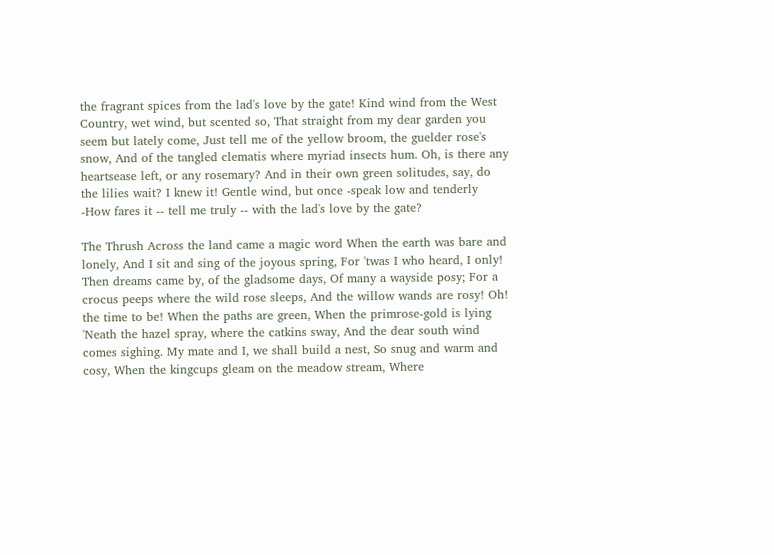the fragrant spices from the lad's love by the gate! Kind wind from the West Country, wet wind, but scented so, That straight from my dear garden you seem but lately come, Just tell me of the yellow broom, the guelder rose's snow, And of the tangled clematis where myriad insects hum. Oh, is there any heartsease left, or any rosemary? And in their own green solitudes, say, do the lilies wait? I knew it! Gentle wind, but once -speak low and tenderly -How fares it -- tell me truly -- with the lad's love by the gate?

The Thrush Across the land came a magic word When the earth was bare and lonely, And I sit and sing of the joyous spring, For 'twas I who heard, I only! Then dreams came by, of the gladsome days, Of many a wayside posy; For a crocus peeps where the wild rose sleeps, And the willow wands are rosy! Oh! the time to be! When the paths are green, When the primrose-gold is lying 'Neath the hazel spray, where the catkins sway, And the dear south wind comes sighing. My mate and I, we shall build a nest, So snug and warm and cosy, When the kingcups gleam on the meadow stream, Where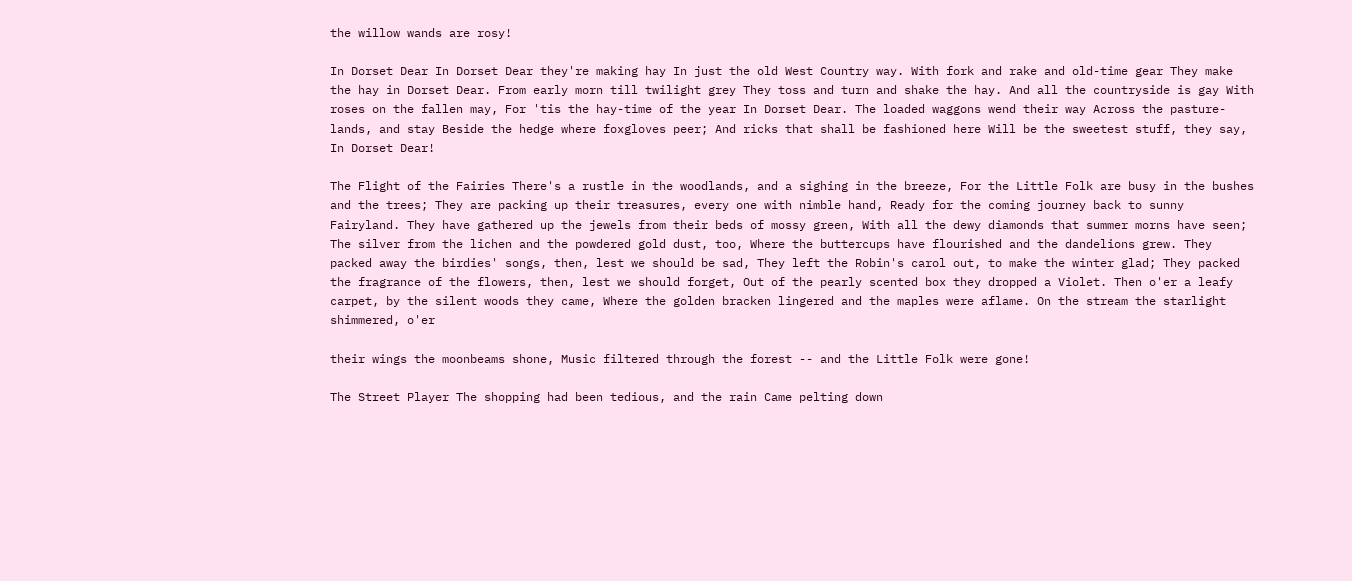the willow wands are rosy!

In Dorset Dear In Dorset Dear they're making hay In just the old West Country way. With fork and rake and old-time gear They make the hay in Dorset Dear. From early morn till twilight grey They toss and turn and shake the hay. And all the countryside is gay With roses on the fallen may, For 'tis the hay-time of the year In Dorset Dear. The loaded waggons wend their way Across the pasture-lands, and stay Beside the hedge where foxgloves peer; And ricks that shall be fashioned here Will be the sweetest stuff, they say, In Dorset Dear!

The Flight of the Fairies There's a rustle in the woodlands, and a sighing in the breeze, For the Little Folk are busy in the bushes and the trees; They are packing up their treasures, every one with nimble hand, Ready for the coming journey back to sunny Fairyland. They have gathered up the jewels from their beds of mossy green, With all the dewy diamonds that summer morns have seen; The silver from the lichen and the powdered gold dust, too, Where the buttercups have flourished and the dandelions grew. They packed away the birdies' songs, then, lest we should be sad, They left the Robin's carol out, to make the winter glad; They packed the fragrance of the flowers, then, lest we should forget, Out of the pearly scented box they dropped a Violet. Then o'er a leafy carpet, by the silent woods they came, Where the golden bracken lingered and the maples were aflame. On the stream the starlight shimmered, o'er

their wings the moonbeams shone, Music filtered through the forest -- and the Little Folk were gone!

The Street Player The shopping had been tedious, and the rain Came pelting down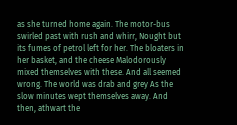as she turned home again. The motor-bus swirled past with rush and whirr, Nought but its fumes of petrol left for her. The bloaters in her basket, and the cheese Malodorously mixed themselves with these. And all seemed wrong. The world was drab and grey As the slow minutes wept themselves away. And then, athwart the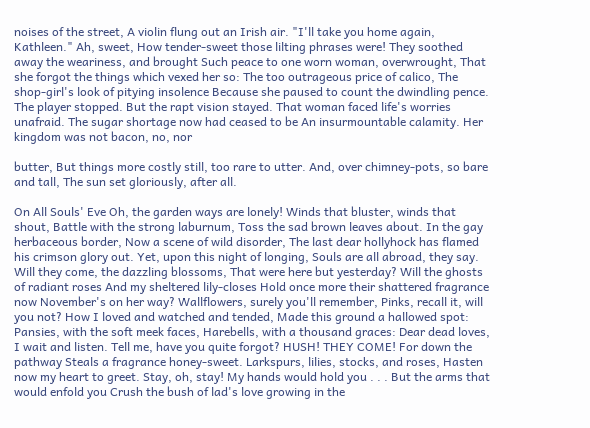noises of the street, A violin flung out an Irish air. "I'll take you home again, Kathleen." Ah, sweet, How tender-sweet those lilting phrases were! They soothed away the weariness, and brought Such peace to one worn woman, overwrought, That she forgot the things which vexed her so: The too outrageous price of calico, The shop-girl's look of pitying insolence Because she paused to count the dwindling pence. The player stopped. But the rapt vision stayed. That woman faced life's worries unafraid. The sugar shortage now had ceased to be An insurmountable calamity. Her kingdom was not bacon, no, nor

butter, But things more costly still, too rare to utter. And, over chimney-pots, so bare and tall, The sun set gloriously, after all.

On All Souls' Eve Oh, the garden ways are lonely! Winds that bluster, winds that shout, Battle with the strong laburnum, Toss the sad brown leaves about. In the gay herbaceous border, Now a scene of wild disorder, The last dear hollyhock has flamed his crimson glory out. Yet, upon this night of longing, Souls are all abroad, they say. Will they come, the dazzling blossoms, That were here but yesterday? Will the ghosts of radiant roses And my sheltered lily-closes Hold once more their shattered fragrance now November's on her way? Wallflowers, surely you'll remember, Pinks, recall it, will you not? How I loved and watched and tended, Made this ground a hallowed spot: Pansies, with the soft meek faces, Harebells, with a thousand graces: Dear dead loves, I wait and listen. Tell me, have you quite forgot? HUSH! THEY COME! For down the pathway Steals a fragrance honey-sweet. Larkspurs, lilies, stocks, and roses, Hasten now my heart to greet. Stay, oh, stay! My hands would hold you . . . But the arms that would enfold you Crush the bush of lad's love growing in the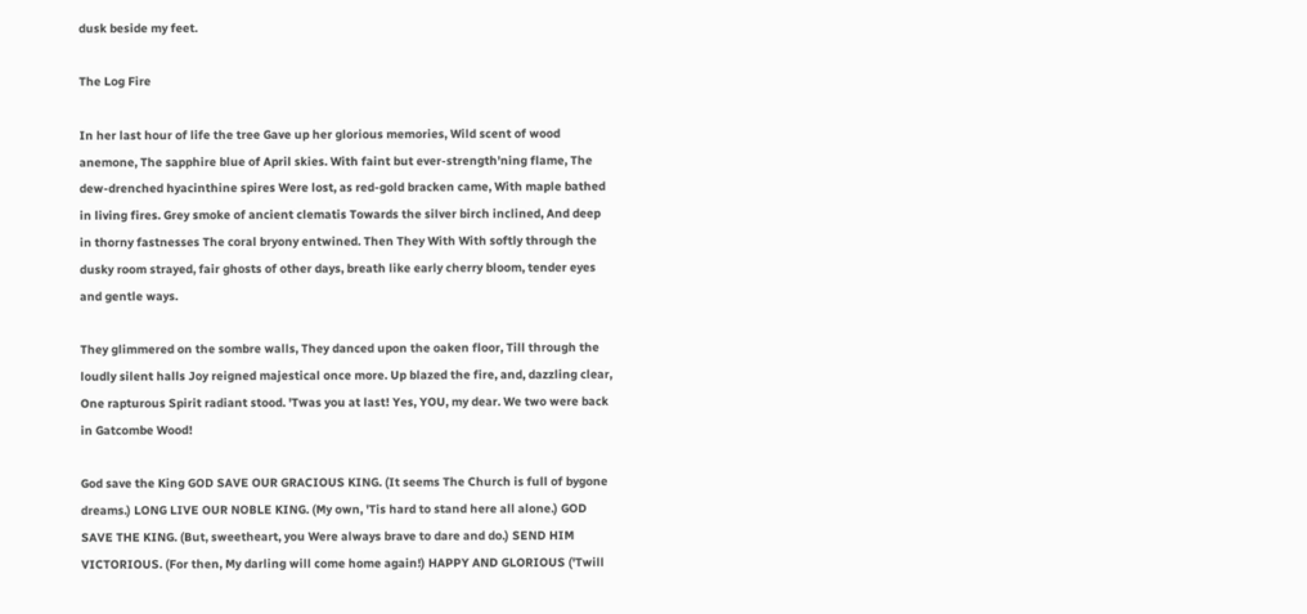dusk beside my feet.

The Log Fire

In her last hour of life the tree Gave up her glorious memories, Wild scent of wood anemone, The sapphire blue of April skies. With faint but ever-strength'ning flame, The dew-drenched hyacinthine spires Were lost, as red-gold bracken came, With maple bathed in living fires. Grey smoke of ancient clematis Towards the silver birch inclined, And deep in thorny fastnesses The coral bryony entwined. Then They With With softly through the dusky room strayed, fair ghosts of other days, breath like early cherry bloom, tender eyes and gentle ways.

They glimmered on the sombre walls, They danced upon the oaken floor, Till through the loudly silent halls Joy reigned majestical once more. Up blazed the fire, and, dazzling clear, One rapturous Spirit radiant stood. 'Twas you at last! Yes, YOU, my dear. We two were back in Gatcombe Wood!

God save the King GOD SAVE OUR GRACIOUS KING. (It seems The Church is full of bygone dreams.) LONG LIVE OUR NOBLE KING. (My own, 'Tis hard to stand here all alone.) GOD SAVE THE KING. (But, sweetheart, you Were always brave to dare and do.) SEND HIM VICTORIOUS. (For then, My darling will come home again!) HAPPY AND GLORIOUS ('Twill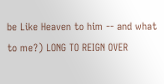be Like Heaven to him -- and what to me?) LONG TO REIGN OVER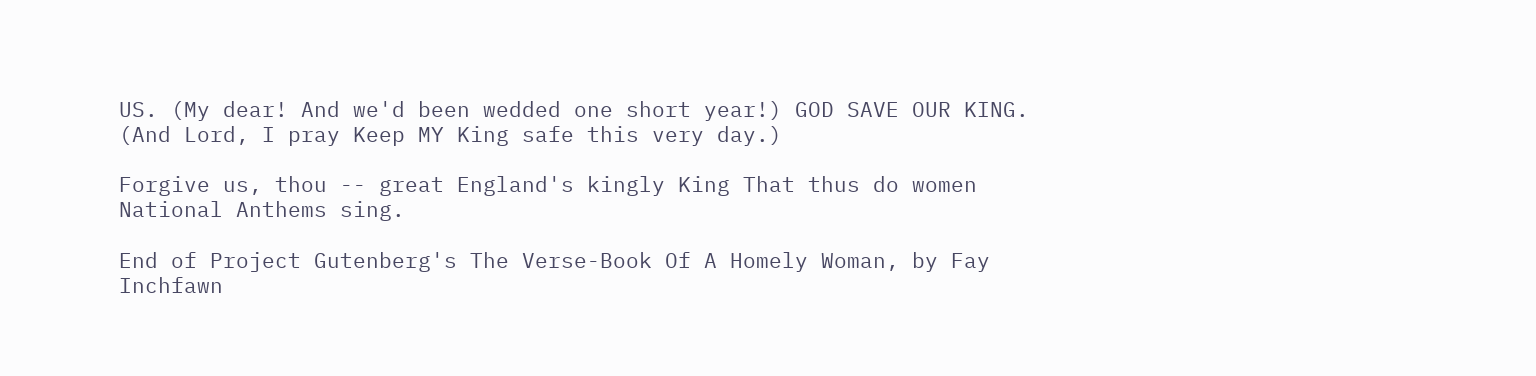US. (My dear! And we'd been wedded one short year!) GOD SAVE OUR KING. (And Lord, I pray Keep MY King safe this very day.)

Forgive us, thou -- great England's kingly King That thus do women National Anthems sing.

End of Project Gutenberg's The Verse-Book Of A Homely Woman, by Fay Inchfawn